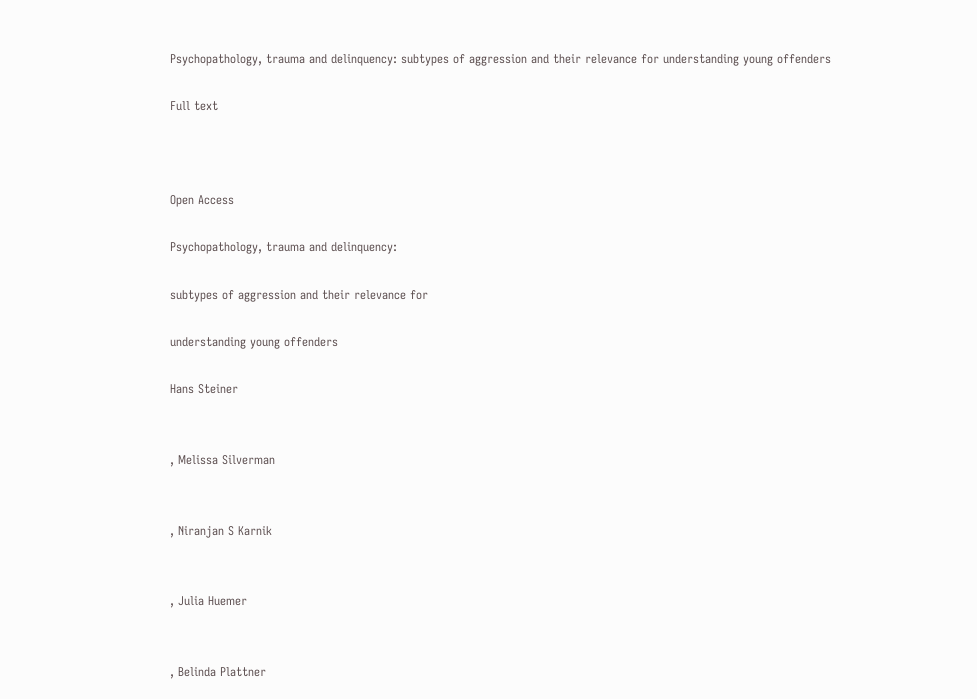Psychopathology, trauma and delinquency: subtypes of aggression and their relevance for understanding young offenders

Full text



Open Access

Psychopathology, trauma and delinquency:

subtypes of aggression and their relevance for

understanding young offenders

Hans Steiner


, Melissa Silverman


, Niranjan S Karnik


, Julia Huemer


, Belinda Plattner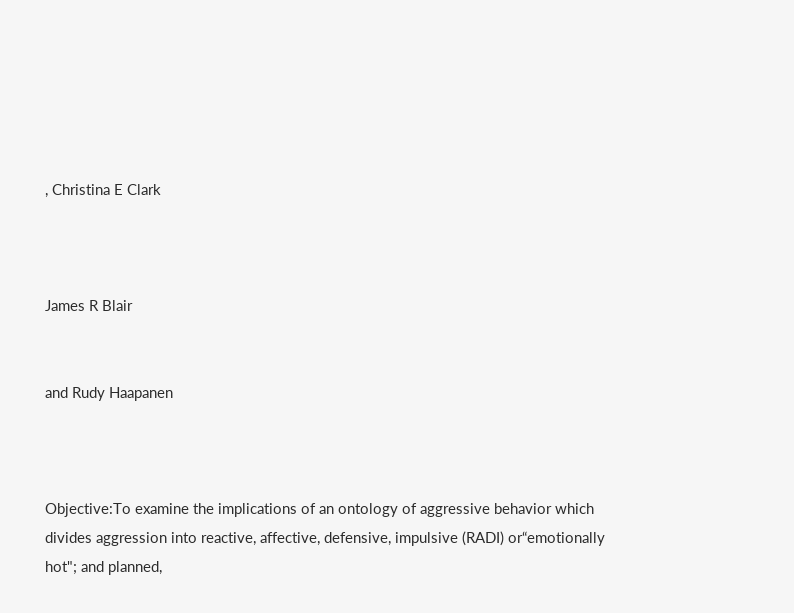, Christina E Clark



James R Blair


and Rudy Haapanen



Objective:To examine the implications of an ontology of aggressive behavior which divides aggression into reactive, affective, defensive, impulsive (RADI) or“emotionally hot"; and planned,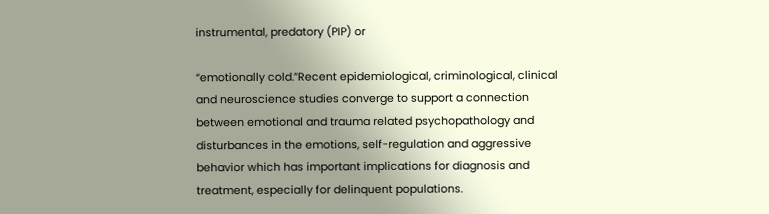instrumental, predatory (PIP) or

“emotionally cold.”Recent epidemiological, criminological, clinical and neuroscience studies converge to support a connection between emotional and trauma related psychopathology and disturbances in the emotions, self-regulation and aggressive behavior which has important implications for diagnosis and treatment, especially for delinquent populations.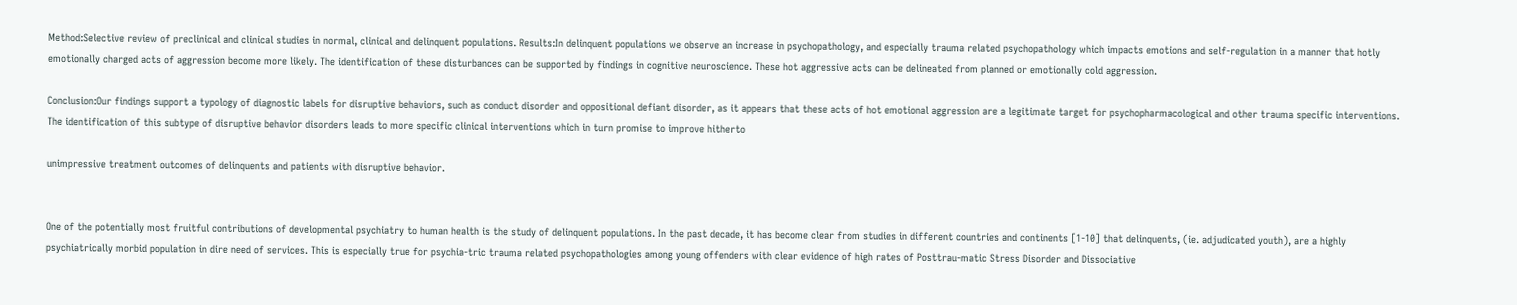Method:Selective review of preclinical and clinical studies in normal, clinical and delinquent populations. Results:In delinquent populations we observe an increase in psychopathology, and especially trauma related psychopathology which impacts emotions and self-regulation in a manner that hotly emotionally charged acts of aggression become more likely. The identification of these disturbances can be supported by findings in cognitive neuroscience. These hot aggressive acts can be delineated from planned or emotionally cold aggression.

Conclusion:Our findings support a typology of diagnostic labels for disruptive behaviors, such as conduct disorder and oppositional defiant disorder, as it appears that these acts of hot emotional aggression are a legitimate target for psychopharmacological and other trauma specific interventions. The identification of this subtype of disruptive behavior disorders leads to more specific clinical interventions which in turn promise to improve hitherto

unimpressive treatment outcomes of delinquents and patients with disruptive behavior.


One of the potentially most fruitful contributions of developmental psychiatry to human health is the study of delinquent populations. In the past decade, it has become clear from studies in different countries and continents [1-10] that delinquents, (ie. adjudicated youth), are a highly psychiatrically morbid population in dire need of services. This is especially true for psychia-tric trauma related psychopathologies among young offenders with clear evidence of high rates of Posttrau-matic Stress Disorder and Dissociative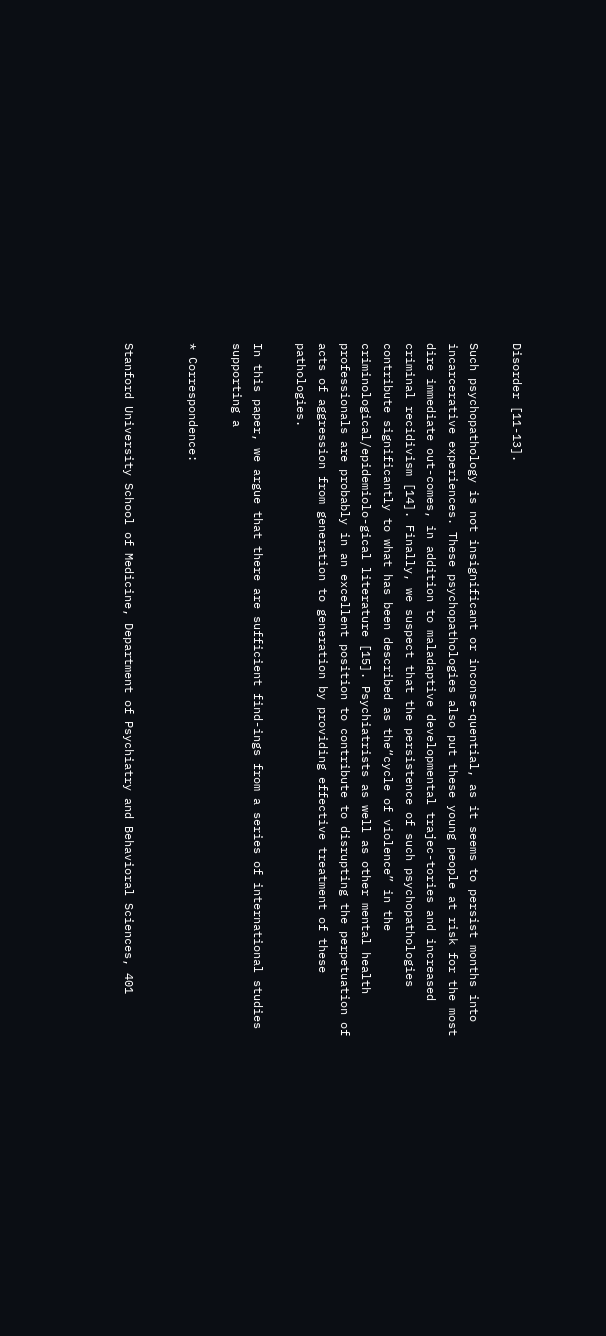Disorder [11-13].

Such psychopathology is not insignificant or inconse-quential, as it seems to persist months into incarcerative experiences. These psychopathologies also put these young people at risk for the most dire immediate out-comes, in addition to maladaptive developmental trajec-tories and increased criminal recidivism [14]. Finally, we suspect that the persistence of such psychopathologies contribute significantly to what has been described as the“cycle of violence” in the criminological/epidemiolo-gical literature [15]. Psychiatrists as well as other mental health professionals are probably in an excellent position to contribute to disrupting the perpetuation of acts of aggression from generation to generation by providing effective treatment of these pathologies.

In this paper, we argue that there are sufficient find-ings from a series of international studies supporting a

* Correspondence:


Stanford University School of Medicine, Department of Psychiatry and Behavioral Sciences, 401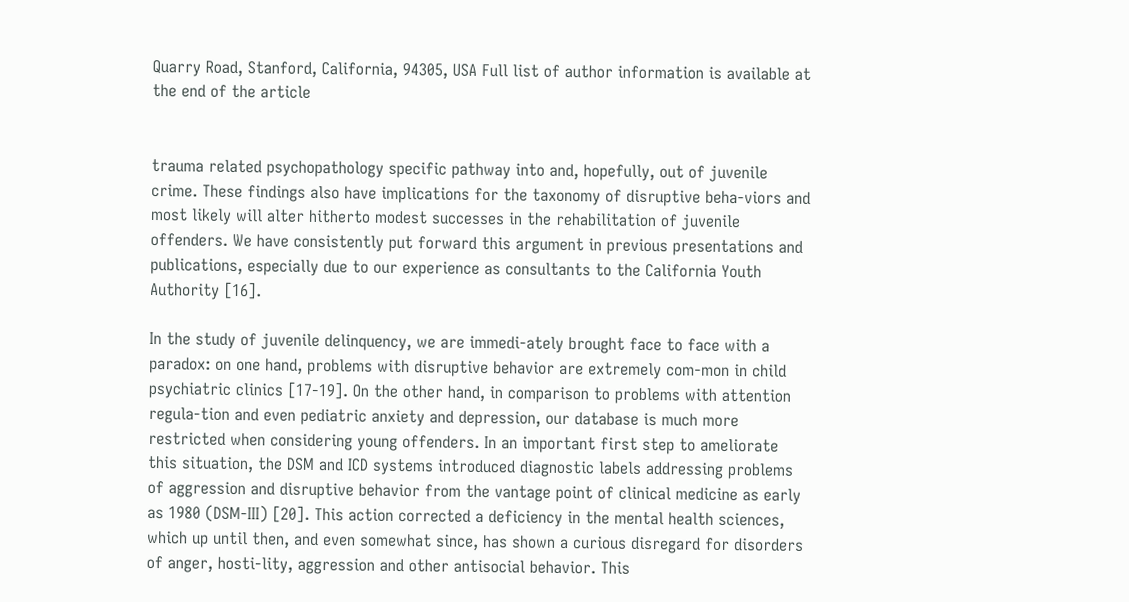Quarry Road, Stanford, California, 94305, USA Full list of author information is available at the end of the article


trauma related psychopathology specific pathway into and, hopefully, out of juvenile crime. These findings also have implications for the taxonomy of disruptive beha-viors and most likely will alter hitherto modest successes in the rehabilitation of juvenile offenders. We have consistently put forward this argument in previous presentations and publications, especially due to our experience as consultants to the California Youth Authority [16].

In the study of juvenile delinquency, we are immedi-ately brought face to face with a paradox: on one hand, problems with disruptive behavior are extremely com-mon in child psychiatric clinics [17-19]. On the other hand, in comparison to problems with attention regula-tion and even pediatric anxiety and depression, our database is much more restricted when considering young offenders. In an important first step to ameliorate this situation, the DSM and ICD systems introduced diagnostic labels addressing problems of aggression and disruptive behavior from the vantage point of clinical medicine as early as 1980 (DSM-III) [20]. This action corrected a deficiency in the mental health sciences, which up until then, and even somewhat since, has shown a curious disregard for disorders of anger, hosti-lity, aggression and other antisocial behavior. This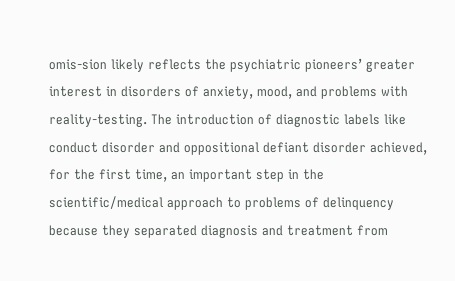omis-sion likely reflects the psychiatric pioneers’ greater interest in disorders of anxiety, mood, and problems with reality-testing. The introduction of diagnostic labels like conduct disorder and oppositional defiant disorder achieved, for the first time, an important step in the scientific/medical approach to problems of delinquency because they separated diagnosis and treatment from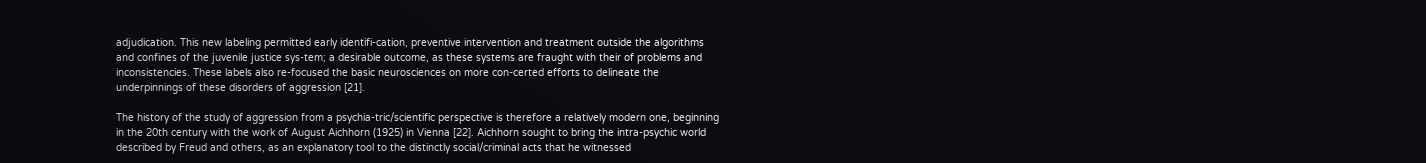adjudication. This new labeling permitted early identifi-cation, preventive intervention and treatment outside the algorithms and confines of the juvenile justice sys-tem; a desirable outcome, as these systems are fraught with their of problems and inconsistencies. These labels also re-focused the basic neurosciences on more con-certed efforts to delineate the underpinnings of these disorders of aggression [21].

The history of the study of aggression from a psychia-tric/scientific perspective is therefore a relatively modern one, beginning in the 20th century with the work of August Aichhorn (1925) in Vienna [22]. Aichhorn sought to bring the intra-psychic world described by Freud and others, as an explanatory tool to the distinctly social/criminal acts that he witnessed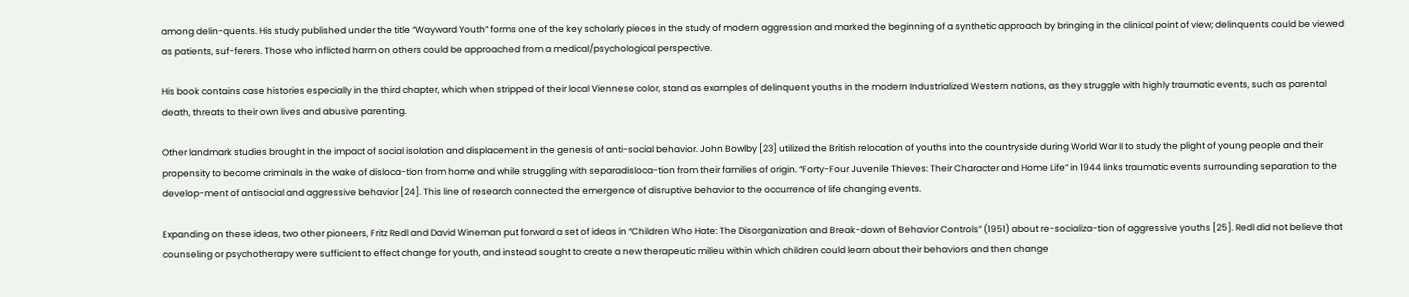among delin-quents. His study published under the title “Wayward Youth” forms one of the key scholarly pieces in the study of modern aggression and marked the beginning of a synthetic approach by bringing in the clinical point of view; delinquents could be viewed as patients, suf-ferers. Those who inflicted harm on others could be approached from a medical/psychological perspective.

His book contains case histories especially in the third chapter, which when stripped of their local Viennese color, stand as examples of delinquent youths in the modern Industrialized Western nations, as they struggle with highly traumatic events, such as parental death, threats to their own lives and abusive parenting.

Other landmark studies brought in the impact of social isolation and displacement in the genesis of anti-social behavior. John Bowlby [23] utilized the British relocation of youths into the countryside during World War II to study the plight of young people and their propensity to become criminals in the wake of disloca-tion from home and while struggling with separadisloca-tion from their families of origin. “Forty-Four Juvenile Thieves: Their Character and Home Life” in 1944 links traumatic events surrounding separation to the develop-ment of antisocial and aggressive behavior [24]. This line of research connected the emergence of disruptive behavior to the occurrence of life changing events.

Expanding on these ideas, two other pioneers, Fritz Redl and David Wineman put forward a set of ideas in “Children Who Hate: The Disorganization and Break-down of Behavior Controls” (1951) about re-socializa-tion of aggressive youths [25]. Redl did not believe that counseling or psychotherapy were sufficient to effect change for youth, and instead sought to create a new therapeutic milieu within which children could learn about their behaviors and then change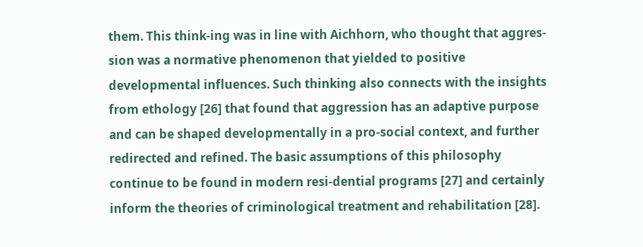them. This think-ing was in line with Aichhorn, who thought that aggres-sion was a normative phenomenon that yielded to positive developmental influences. Such thinking also connects with the insights from ethology [26] that found that aggression has an adaptive purpose and can be shaped developmentally in a pro-social context, and further redirected and refined. The basic assumptions of this philosophy continue to be found in modern resi-dential programs [27] and certainly inform the theories of criminological treatment and rehabilitation [28].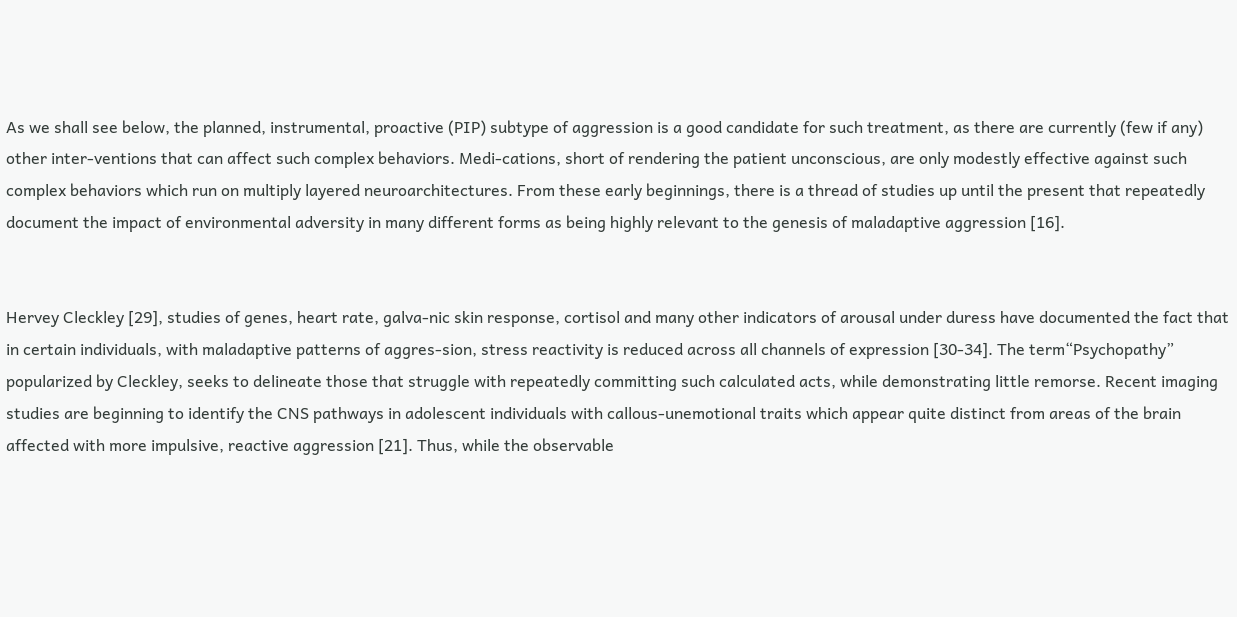As we shall see below, the planned, instrumental, proactive (PIP) subtype of aggression is a good candidate for such treatment, as there are currently (few if any) other inter-ventions that can affect such complex behaviors. Medi-cations, short of rendering the patient unconscious, are only modestly effective against such complex behaviors which run on multiply layered neuroarchitectures. From these early beginnings, there is a thread of studies up until the present that repeatedly document the impact of environmental adversity in many different forms as being highly relevant to the genesis of maladaptive aggression [16].


Hervey Cleckley [29], studies of genes, heart rate, galva-nic skin response, cortisol and many other indicators of arousal under duress have documented the fact that in certain individuals, with maladaptive patterns of aggres-sion, stress reactivity is reduced across all channels of expression [30-34]. The term“Psychopathy” popularized by Cleckley, seeks to delineate those that struggle with repeatedly committing such calculated acts, while demonstrating little remorse. Recent imaging studies are beginning to identify the CNS pathways in adolescent individuals with callous-unemotional traits which appear quite distinct from areas of the brain affected with more impulsive, reactive aggression [21]. Thus, while the observable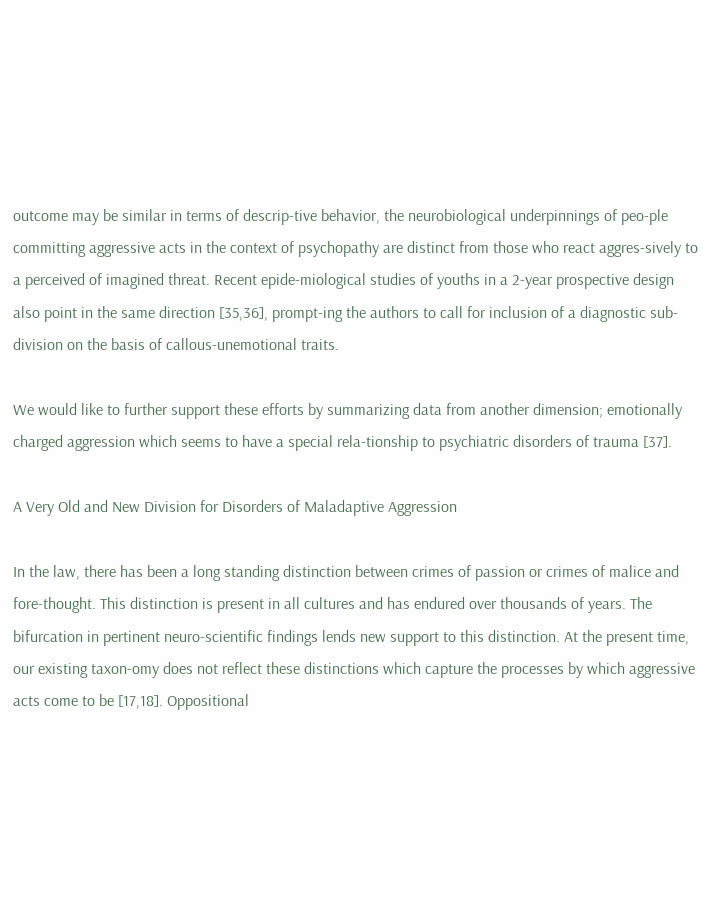outcome may be similar in terms of descrip-tive behavior, the neurobiological underpinnings of peo-ple committing aggressive acts in the context of psychopathy are distinct from those who react aggres-sively to a perceived of imagined threat. Recent epide-miological studies of youths in a 2-year prospective design also point in the same direction [35,36], prompt-ing the authors to call for inclusion of a diagnostic sub-division on the basis of callous-unemotional traits.

We would like to further support these efforts by summarizing data from another dimension; emotionally charged aggression which seems to have a special rela-tionship to psychiatric disorders of trauma [37].

A Very Old and New Division for Disorders of Maladaptive Aggression

In the law, there has been a long standing distinction between crimes of passion or crimes of malice and fore-thought. This distinction is present in all cultures and has endured over thousands of years. The bifurcation in pertinent neuro-scientific findings lends new support to this distinction. At the present time, our existing taxon-omy does not reflect these distinctions which capture the processes by which aggressive acts come to be [17,18]. Oppositional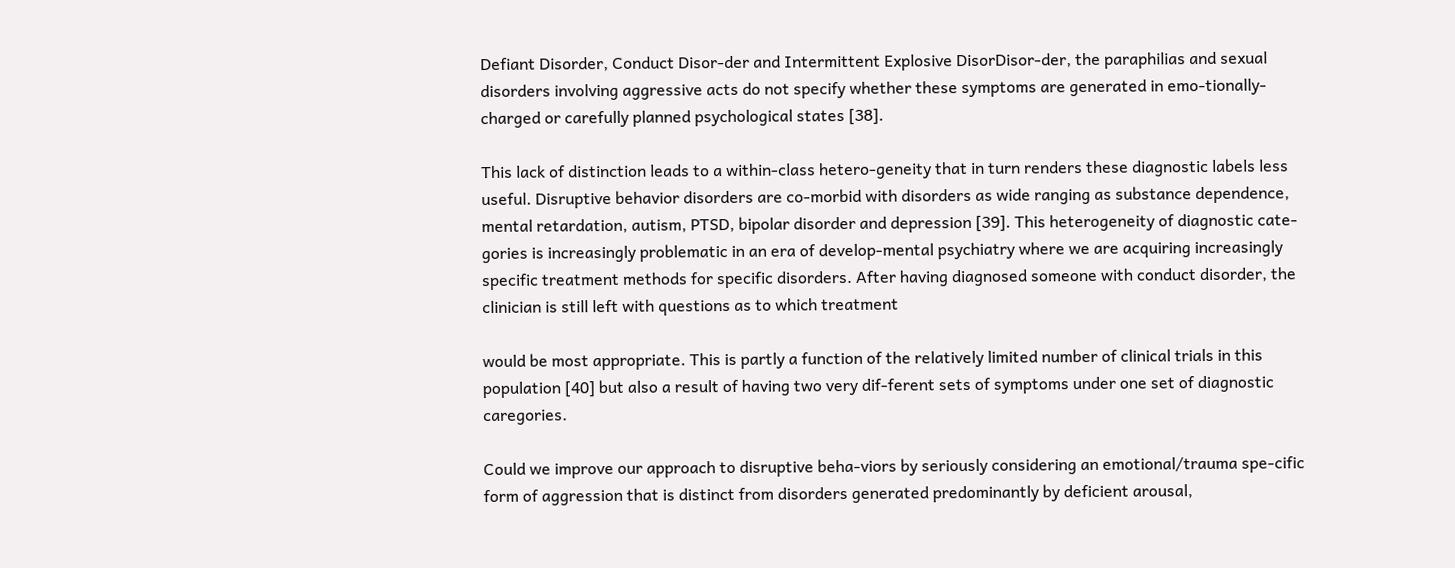Defiant Disorder, Conduct Disor-der and Intermittent Explosive DisorDisor-der, the paraphilias and sexual disorders involving aggressive acts do not specify whether these symptoms are generated in emo-tionally-charged or carefully planned psychological states [38].

This lack of distinction leads to a within-class hetero-geneity that in turn renders these diagnostic labels less useful. Disruptive behavior disorders are co-morbid with disorders as wide ranging as substance dependence, mental retardation, autism, PTSD, bipolar disorder and depression [39]. This heterogeneity of diagnostic cate-gories is increasingly problematic in an era of develop-mental psychiatry where we are acquiring increasingly specific treatment methods for specific disorders. After having diagnosed someone with conduct disorder, the clinician is still left with questions as to which treatment

would be most appropriate. This is partly a function of the relatively limited number of clinical trials in this population [40] but also a result of having two very dif-ferent sets of symptoms under one set of diagnostic caregories.

Could we improve our approach to disruptive beha-viors by seriously considering an emotional/trauma spe-cific form of aggression that is distinct from disorders generated predominantly by deficient arousal,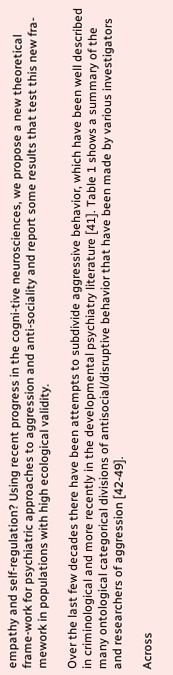empathy and self-regulation? Using recent progress in the cogni-tive neurosciences, we propose a new theoretical frame-work for psychiatric approaches to aggression and anti-sociality and report some results that test this new fra-mework in populations with high ecological validity.

Over the last few decades there have been attempts to subdivide aggressive behavior, which have been well described in criminological and more recently in the developmental psychiatry literature [41]. Table 1 shows a summary of the many ontological categorical divisions of antisocial/disruptive behavior that have been made by various investigators and researchers of aggression [42-49].

Across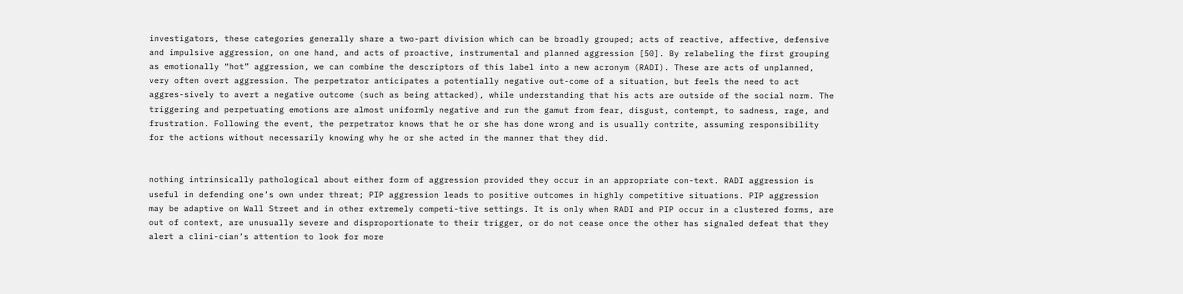investigators, these categories generally share a two-part division which can be broadly grouped; acts of reactive, affective, defensive and impulsive aggression, on one hand, and acts of proactive, instrumental and planned aggression [50]. By relabeling the first grouping as emotionally “hot” aggression, we can combine the descriptors of this label into a new acronym (RADI). These are acts of unplanned, very often overt aggression. The perpetrator anticipates a potentially negative out-come of a situation, but feels the need to act aggres-sively to avert a negative outcome (such as being attacked), while understanding that his acts are outside of the social norm. The triggering and perpetuating emotions are almost uniformly negative and run the gamut from fear, disgust, contempt, to sadness, rage, and frustration. Following the event, the perpetrator knows that he or she has done wrong and is usually contrite, assuming responsibility for the actions without necessarily knowing why he or she acted in the manner that they did.


nothing intrinsically pathological about either form of aggression provided they occur in an appropriate con-text. RADI aggression is useful in defending one’s own under threat; PIP aggression leads to positive outcomes in highly competitive situations. PIP aggression may be adaptive on Wall Street and in other extremely competi-tive settings. It is only when RADI and PIP occur in a clustered forms, are out of context, are unusually severe and disproportionate to their trigger, or do not cease once the other has signaled defeat that they alert a clini-cian’s attention to look for more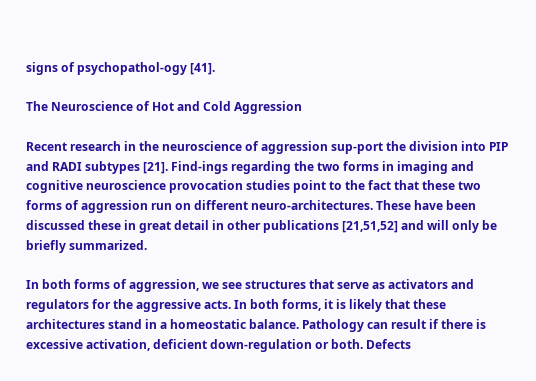signs of psychopathol-ogy [41].

The Neuroscience of Hot and Cold Aggression

Recent research in the neuroscience of aggression sup-port the division into PIP and RADI subtypes [21]. Find-ings regarding the two forms in imaging and cognitive neuroscience provocation studies point to the fact that these two forms of aggression run on different neuro-architectures. These have been discussed these in great detail in other publications [21,51,52] and will only be briefly summarized.

In both forms of aggression, we see structures that serve as activators and regulators for the aggressive acts. In both forms, it is likely that these architectures stand in a homeostatic balance. Pathology can result if there is excessive activation, deficient down-regulation or both. Defects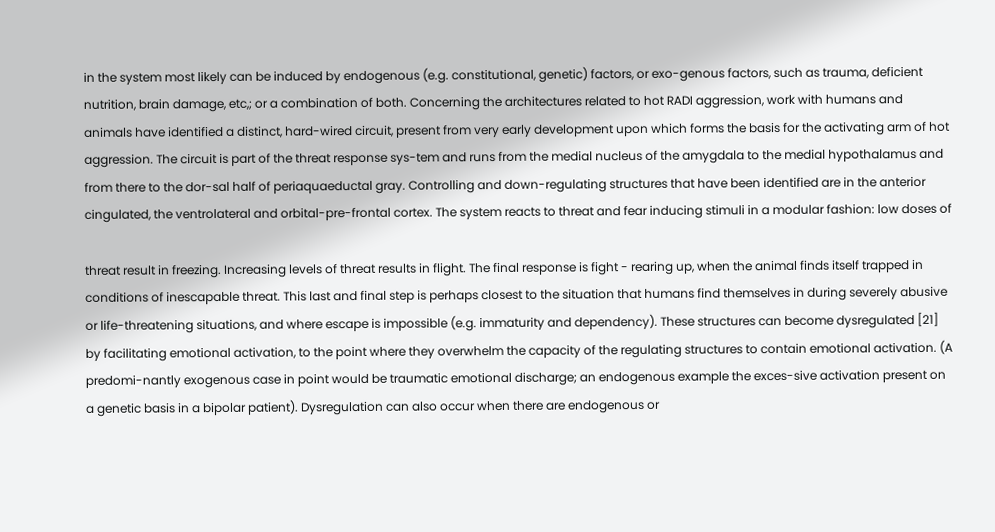in the system most likely can be induced by endogenous (e.g. constitutional, genetic) factors, or exo-genous factors, such as trauma, deficient nutrition, brain damage, etc,; or a combination of both. Concerning the architectures related to hot RADI aggression, work with humans and animals have identified a distinct, hard-wired circuit, present from very early development upon which forms the basis for the activating arm of hot aggression. The circuit is part of the threat response sys-tem and runs from the medial nucleus of the amygdala to the medial hypothalamus and from there to the dor-sal half of periaquaeductal gray. Controlling and down-regulating structures that have been identified are in the anterior cingulated, the ventrolateral and orbital-pre-frontal cortex. The system reacts to threat and fear inducing stimuli in a modular fashion: low doses of

threat result in freezing. Increasing levels of threat results in flight. The final response is fight - rearing up, when the animal finds itself trapped in conditions of inescapable threat. This last and final step is perhaps closest to the situation that humans find themselves in during severely abusive or life-threatening situations, and where escape is impossible (e.g. immaturity and dependency). These structures can become dysregulated [21] by facilitating emotional activation, to the point where they overwhelm the capacity of the regulating structures to contain emotional activation. (A predomi-nantly exogenous case in point would be traumatic emotional discharge; an endogenous example the exces-sive activation present on a genetic basis in a bipolar patient). Dysregulation can also occur when there are endogenous or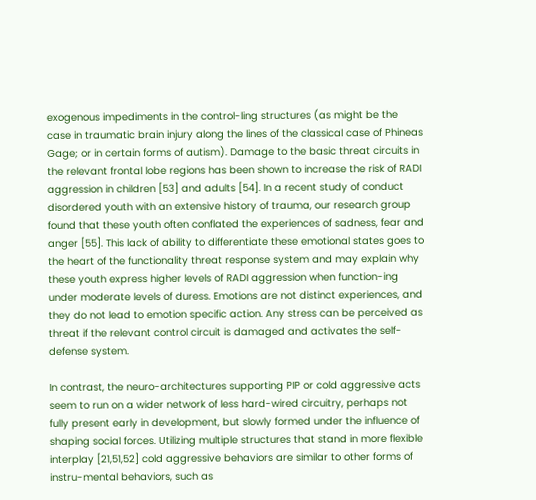exogenous impediments in the control-ling structures (as might be the case in traumatic brain injury along the lines of the classical case of Phineas Gage; or in certain forms of autism). Damage to the basic threat circuits in the relevant frontal lobe regions has been shown to increase the risk of RADI aggression in children [53] and adults [54]. In a recent study of conduct disordered youth with an extensive history of trauma, our research group found that these youth often conflated the experiences of sadness, fear and anger [55]. This lack of ability to differentiate these emotional states goes to the heart of the functionality threat response system and may explain why these youth express higher levels of RADI aggression when function-ing under moderate levels of duress. Emotions are not distinct experiences, and they do not lead to emotion specific action. Any stress can be perceived as threat if the relevant control circuit is damaged and activates the self-defense system.

In contrast, the neuro-architectures supporting PIP or cold aggressive acts seem to run on a wider network of less hard-wired circuitry, perhaps not fully present early in development, but slowly formed under the influence of shaping social forces. Utilizing multiple structures that stand in more flexible interplay [21,51,52] cold aggressive behaviors are similar to other forms of instru-mental behaviors, such as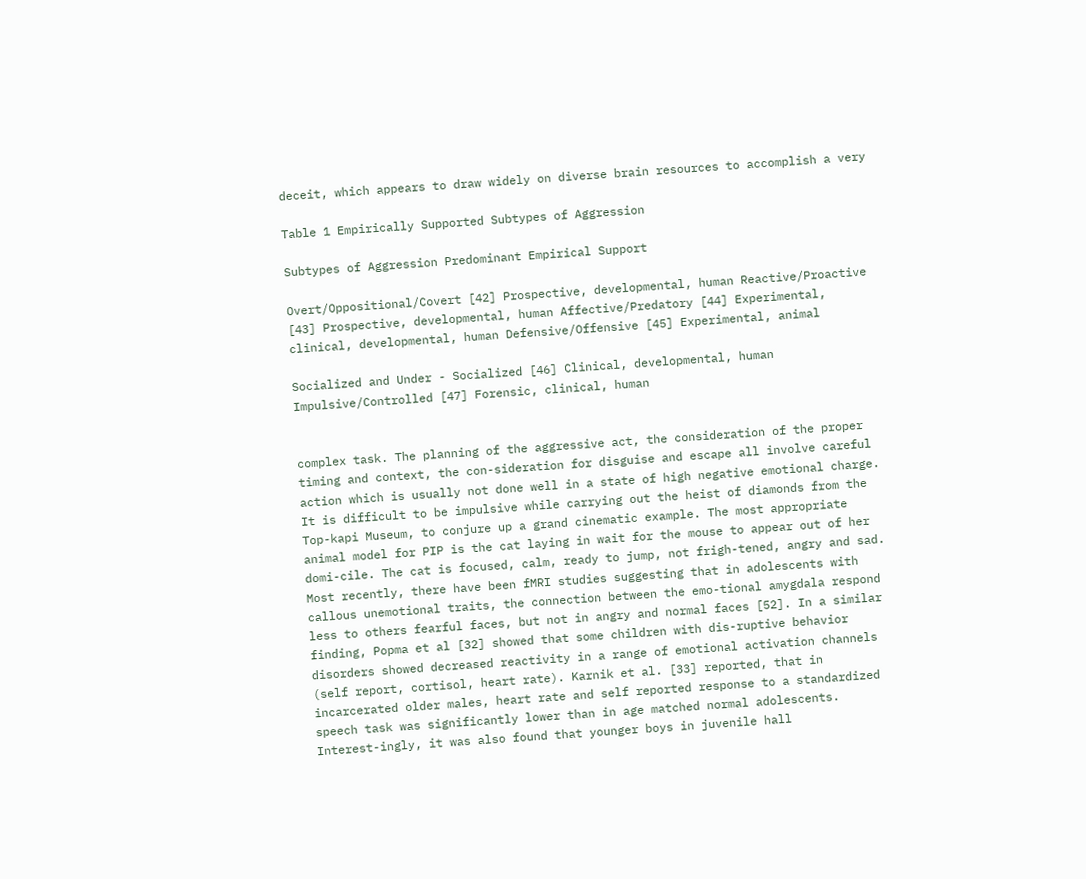deceit, which appears to draw widely on diverse brain resources to accomplish a very

Table 1 Empirically Supported Subtypes of Aggression

Subtypes of Aggression Predominant Empirical Support

Overt/Oppositional/Covert [42] Prospective, developmental, human Reactive/Proactive [43] Prospective, developmental, human Affective/Predatory [44] Experimental, clinical, developmental, human Defensive/Offensive [45] Experimental, animal

Socialized and Under - Socialized [46] Clinical, developmental, human Impulsive/Controlled [47] Forensic, clinical, human


complex task. The planning of the aggressive act, the consideration of the proper timing and context, the con-sideration for disguise and escape all involve careful action which is usually not done well in a state of high negative emotional charge. It is difficult to be impulsive while carrying out the heist of diamonds from the Top-kapi Museum, to conjure up a grand cinematic example. The most appropriate animal model for PIP is the cat laying in wait for the mouse to appear out of her domi-cile. The cat is focused, calm, ready to jump, not frigh-tened, angry and sad. Most recently, there have been fMRI studies suggesting that in adolescents with callous unemotional traits, the connection between the emo-tional amygdala respond less to others fearful faces, but not in angry and normal faces [52]. In a similar finding, Popma et al [32] showed that some children with dis-ruptive behavior disorders showed decreased reactivity in a range of emotional activation channels (self report, cortisol, heart rate). Karnik et al. [33] reported, that in incarcerated older males, heart rate and self reported response to a standardized speech task was significantly lower than in age matched normal adolescents. Interest-ingly, it was also found that younger boys in juvenile hall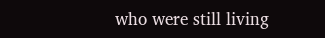who were still living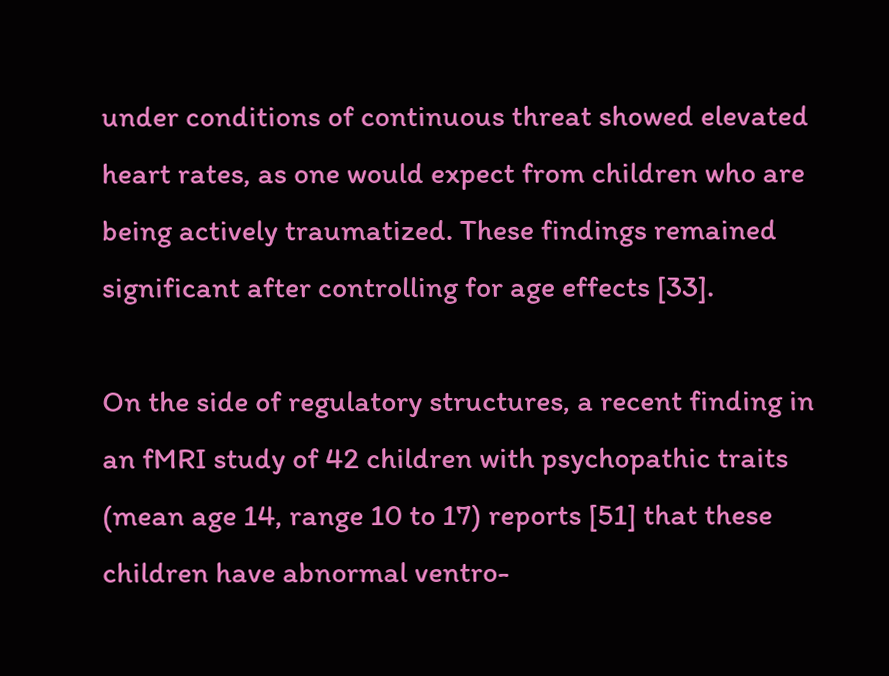under conditions of continuous threat showed elevated heart rates, as one would expect from children who are being actively traumatized. These findings remained significant after controlling for age effects [33].

On the side of regulatory structures, a recent finding in an fMRI study of 42 children with psychopathic traits (mean age 14, range 10 to 17) reports [51] that these children have abnormal ventro-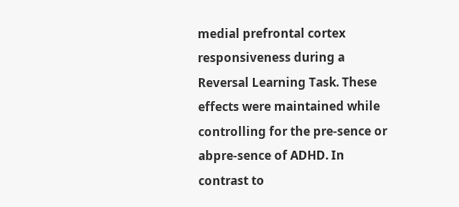medial prefrontal cortex responsiveness during a Reversal Learning Task. These effects were maintained while controlling for the pre-sence or abpre-sence of ADHD. In contrast to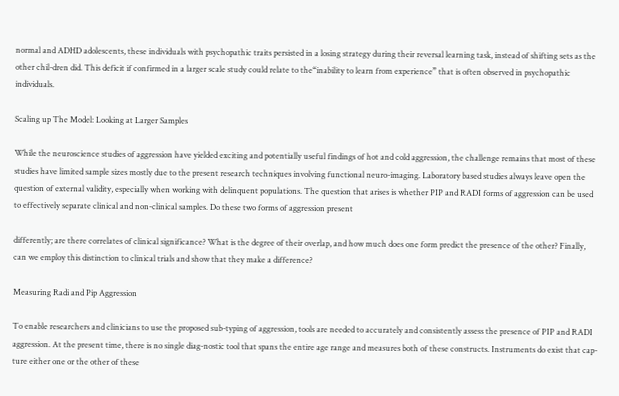normal and ADHD adolescents, these individuals with psychopathic traits persisted in a losing strategy during their reversal learning task, instead of shifting sets as the other chil-dren did. This deficit if confirmed in a larger scale study could relate to the“inability to learn from experience” that is often observed in psychopathic individuals.

Scaling up The Model: Looking at Larger Samples

While the neuroscience studies of aggression have yielded exciting and potentially useful findings of hot and cold aggression, the challenge remains that most of these studies have limited sample sizes mostly due to the present research techniques involving functional neuro-imaging. Laboratory based studies always leave open the question of external validity, especially when working with delinquent populations. The question that arises is whether PIP and RADI forms of aggression can be used to effectively separate clinical and non-clinical samples. Do these two forms of aggression present

differently; are there correlates of clinical significance? What is the degree of their overlap, and how much does one form predict the presence of the other? Finally, can we employ this distinction to clinical trials and show that they make a difference?

Measuring Radi and Pip Aggression

To enable researchers and clinicians to use the proposed sub-typing of aggression, tools are needed to accurately and consistently assess the presence of PIP and RADI aggression. At the present time, there is no single diag-nostic tool that spans the entire age range and measures both of these constructs. Instruments do exist that cap-ture either one or the other of these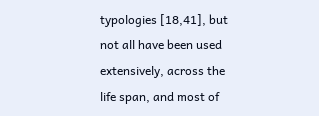typologies [18,41], but not all have been used extensively, across the life span, and most of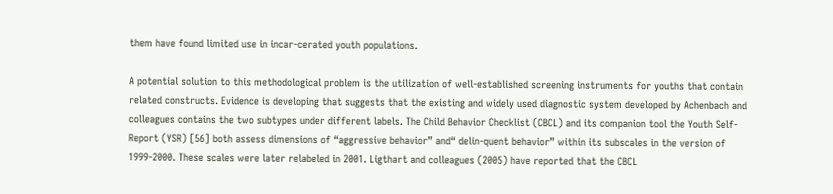them have found limited use in incar-cerated youth populations.

A potential solution to this methodological problem is the utilization of well-established screening instruments for youths that contain related constructs. Evidence is developing that suggests that the existing and widely used diagnostic system developed by Achenbach and colleagues contains the two subtypes under different labels. The Child Behavior Checklist (CBCL) and its companion tool the Youth Self-Report (YSR) [56] both assess dimensions of “aggressive behavior” and“ delin-quent behavior” within its subscales in the version of 1999-2000. These scales were later relabeled in 2001. Ligthart and colleagues (2005) have reported that the CBCL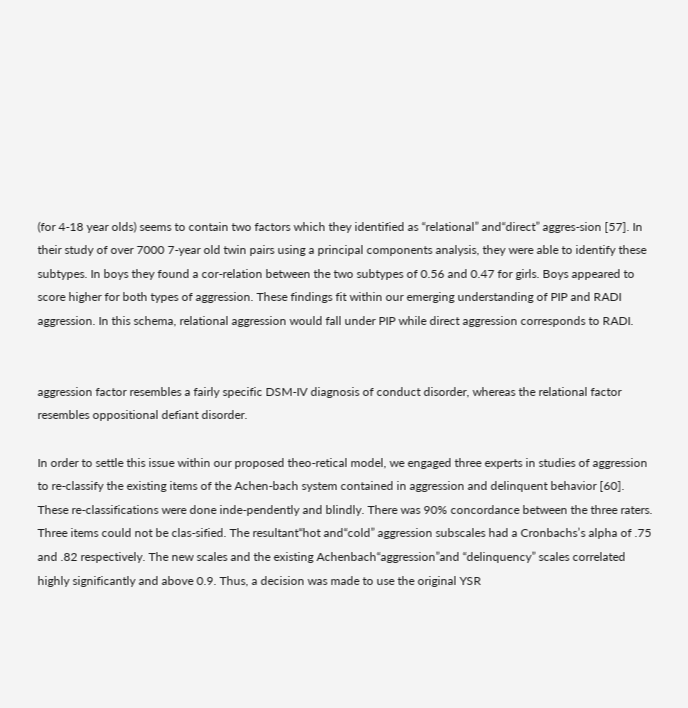(for 4-18 year olds) seems to contain two factors which they identified as “relational” and“direct” aggres-sion [57]. In their study of over 7000 7-year old twin pairs using a principal components analysis, they were able to identify these subtypes. In boys they found a cor-relation between the two subtypes of 0.56 and 0.47 for girls. Boys appeared to score higher for both types of aggression. These findings fit within our emerging understanding of PIP and RADI aggression. In this schema, relational aggression would fall under PIP while direct aggression corresponds to RADI.


aggression factor resembles a fairly specific DSM-IV diagnosis of conduct disorder, whereas the relational factor resembles oppositional defiant disorder.

In order to settle this issue within our proposed theo-retical model, we engaged three experts in studies of aggression to re-classify the existing items of the Achen-bach system contained in aggression and delinquent behavior [60]. These re-classifications were done inde-pendently and blindly. There was 90% concordance between the three raters. Three items could not be clas-sified. The resultant“hot and“cold” aggression subscales had a Cronbachs’s alpha of .75 and .82 respectively. The new scales and the existing Achenbach“aggression”and “delinquency” scales correlated highly significantly and above 0.9. Thus, a decision was made to use the original YSR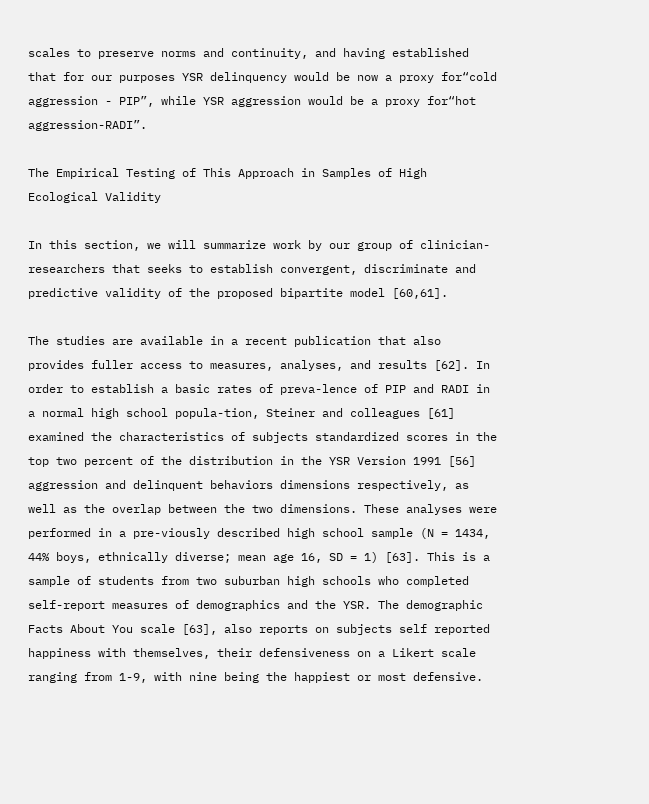scales to preserve norms and continuity, and having established that for our purposes YSR delinquency would be now a proxy for“cold aggression - PIP”, while YSR aggression would be a proxy for“hot aggression-RADI”.

The Empirical Testing of This Approach in Samples of High Ecological Validity

In this section, we will summarize work by our group of clinician-researchers that seeks to establish convergent, discriminate and predictive validity of the proposed bipartite model [60,61].

The studies are available in a recent publication that also provides fuller access to measures, analyses, and results [62]. In order to establish a basic rates of preva-lence of PIP and RADI in a normal high school popula-tion, Steiner and colleagues [61] examined the characteristics of subjects standardized scores in the top two percent of the distribution in the YSR Version 1991 [56] aggression and delinquent behaviors dimensions respectively, as well as the overlap between the two dimensions. These analyses were performed in a pre-viously described high school sample (N = 1434, 44% boys, ethnically diverse; mean age 16, SD = 1) [63]. This is a sample of students from two suburban high schools who completed self-report measures of demographics and the YSR. The demographic Facts About You scale [63], also reports on subjects self reported happiness with themselves, their defensiveness on a Likert scale ranging from 1-9, with nine being the happiest or most defensive.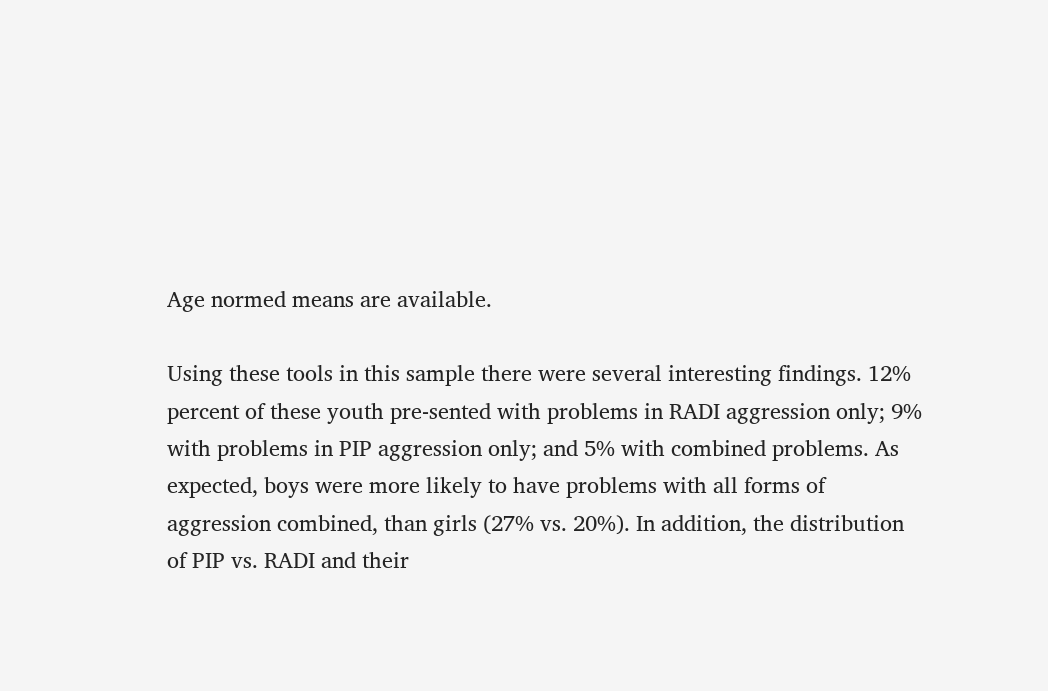Age normed means are available.

Using these tools in this sample there were several interesting findings. 12% percent of these youth pre-sented with problems in RADI aggression only; 9% with problems in PIP aggression only; and 5% with combined problems. As expected, boys were more likely to have problems with all forms of aggression combined, than girls (27% vs. 20%). In addition, the distribution of PIP vs. RADI and their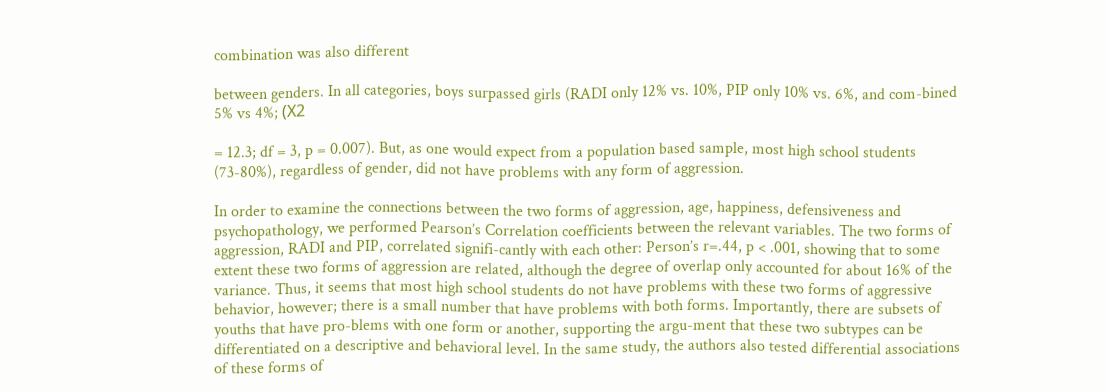combination was also different

between genders. In all categories, boys surpassed girls (RADI only 12% vs. 10%, PIP only 10% vs. 6%, and com-bined 5% vs 4%; (Χ2

= 12.3; df = 3, p = 0.007). But, as one would expect from a population based sample, most high school students (73-80%), regardless of gender, did not have problems with any form of aggression.

In order to examine the connections between the two forms of aggression, age, happiness, defensiveness and psychopathology, we performed Pearson’s Correlation coefficients between the relevant variables. The two forms of aggression, RADI and PIP, correlated signifi-cantly with each other: Person’s r=.44, p < .001, showing that to some extent these two forms of aggression are related, although the degree of overlap only accounted for about 16% of the variance. Thus, it seems that most high school students do not have problems with these two forms of aggressive behavior, however; there is a small number that have problems with both forms. Importantly, there are subsets of youths that have pro-blems with one form or another, supporting the argu-ment that these two subtypes can be differentiated on a descriptive and behavioral level. In the same study, the authors also tested differential associations of these forms of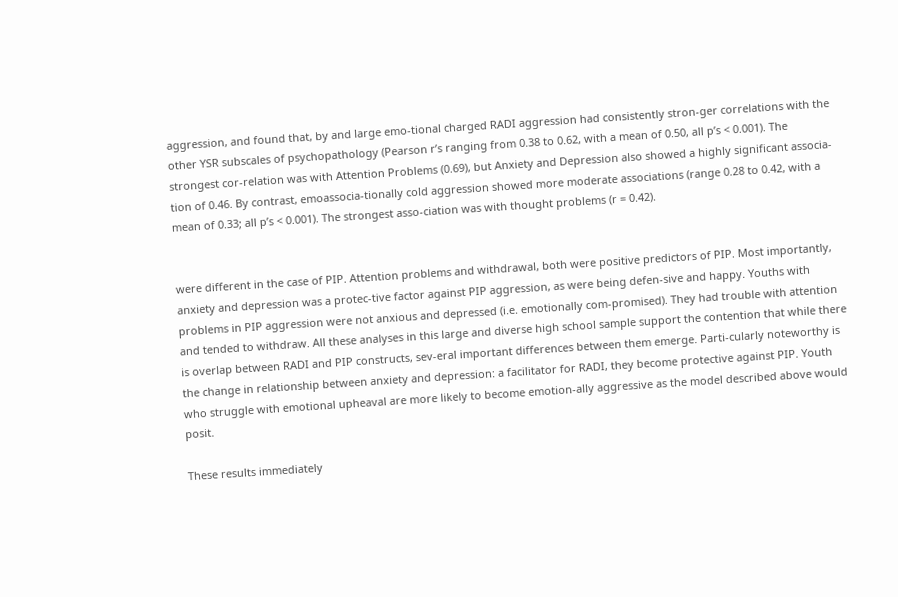aggression, and found that, by and large emo-tional charged RADI aggression had consistently stron-ger correlations with the other YSR subscales of psychopathology (Pearson r’s ranging from 0.38 to 0.62, with a mean of 0.50, all p’s < 0.001). The strongest cor-relation was with Attention Problems (0.69), but Anxiety and Depression also showed a highly significant associa-tion of 0.46. By contrast, emoassocia-tionally cold aggression showed more moderate associations (range 0.28 to 0.42, with a mean of 0.33; all p’s < 0.001). The strongest asso-ciation was with thought problems (r = 0.42).


were different in the case of PIP. Attention problems and withdrawal, both were positive predictors of PIP. Most importantly, anxiety and depression was a protec-tive factor against PIP aggression, as were being defen-sive and happy. Youths with problems in PIP aggression were not anxious and depressed (i.e. emotionally com-promised). They had trouble with attention and tended to withdraw. All these analyses in this large and diverse high school sample support the contention that while there is overlap between RADI and PIP constructs, sev-eral important differences between them emerge. Parti-cularly noteworthy is the change in relationship between anxiety and depression: a facilitator for RADI, they become protective against PIP. Youth who struggle with emotional upheaval are more likely to become emotion-ally aggressive as the model described above would posit.

These results immediately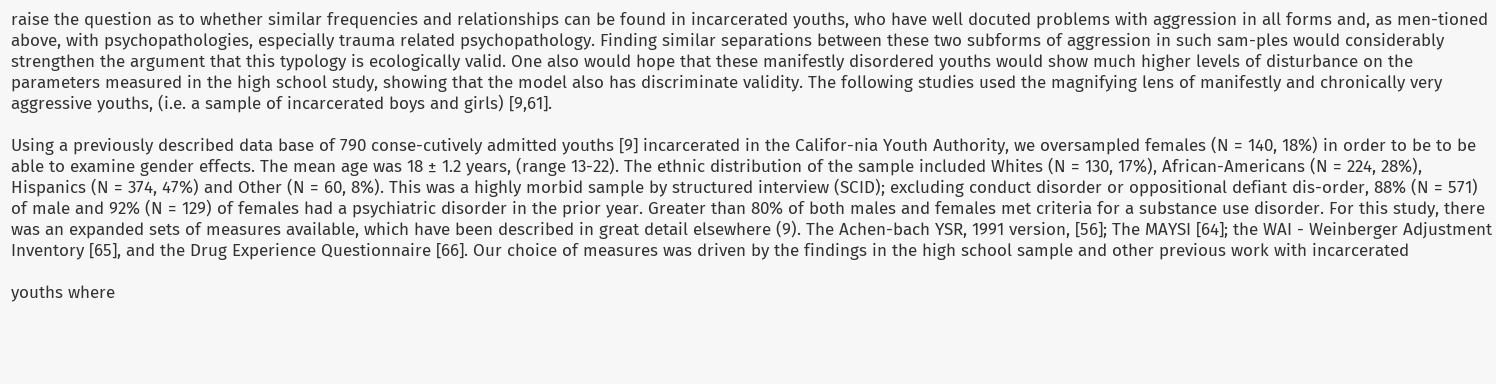raise the question as to whether similar frequencies and relationships can be found in incarcerated youths, who have well docuted problems with aggression in all forms and, as men-tioned above, with psychopathologies, especially trauma related psychopathology. Finding similar separations between these two subforms of aggression in such sam-ples would considerably strengthen the argument that this typology is ecologically valid. One also would hope that these manifestly disordered youths would show much higher levels of disturbance on the parameters measured in the high school study, showing that the model also has discriminate validity. The following studies used the magnifying lens of manifestly and chronically very aggressive youths, (i.e. a sample of incarcerated boys and girls) [9,61].

Using a previously described data base of 790 conse-cutively admitted youths [9] incarcerated in the Califor-nia Youth Authority, we oversampled females (N = 140, 18%) in order to be to be able to examine gender effects. The mean age was 18 ± 1.2 years, (range 13-22). The ethnic distribution of the sample included Whites (N = 130, 17%), African-Americans (N = 224, 28%), Hispanics (N = 374, 47%) and Other (N = 60, 8%). This was a highly morbid sample by structured interview (SCID); excluding conduct disorder or oppositional defiant dis-order, 88% (N = 571) of male and 92% (N = 129) of females had a psychiatric disorder in the prior year. Greater than 80% of both males and females met criteria for a substance use disorder. For this study, there was an expanded sets of measures available, which have been described in great detail elsewhere (9). The Achen-bach YSR, 1991 version, [56]; The MAYSI [64]; the WAI - Weinberger Adjustment Inventory [65], and the Drug Experience Questionnaire [66]. Our choice of measures was driven by the findings in the high school sample and other previous work with incarcerated

youths where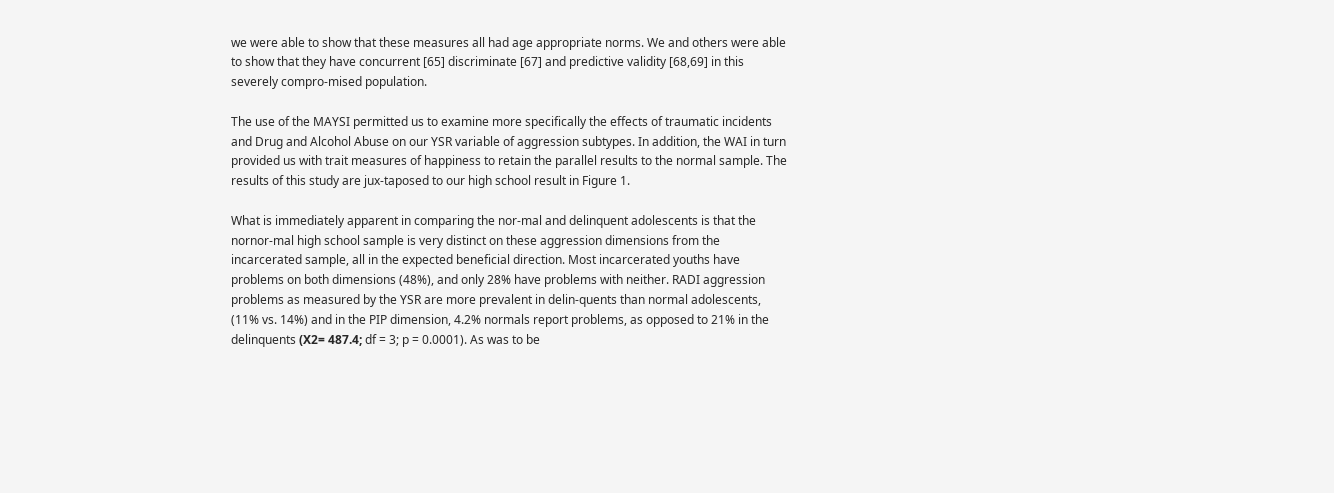we were able to show that these measures all had age appropriate norms. We and others were able to show that they have concurrent [65] discriminate [67] and predictive validity [68,69] in this severely compro-mised population.

The use of the MAYSI permitted us to examine more specifically the effects of traumatic incidents and Drug and Alcohol Abuse on our YSR variable of aggression subtypes. In addition, the WAI in turn provided us with trait measures of happiness to retain the parallel results to the normal sample. The results of this study are jux-taposed to our high school result in Figure 1.

What is immediately apparent in comparing the nor-mal and delinquent adolescents is that the nornor-mal high school sample is very distinct on these aggression dimensions from the incarcerated sample, all in the expected beneficial direction. Most incarcerated youths have problems on both dimensions (48%), and only 28% have problems with neither. RADI aggression problems as measured by the YSR are more prevalent in delin-quents than normal adolescents, (11% vs. 14%) and in the PIP dimension, 4.2% normals report problems, as opposed to 21% in the delinquents (Χ2= 487.4; df = 3; p = 0.0001). As was to be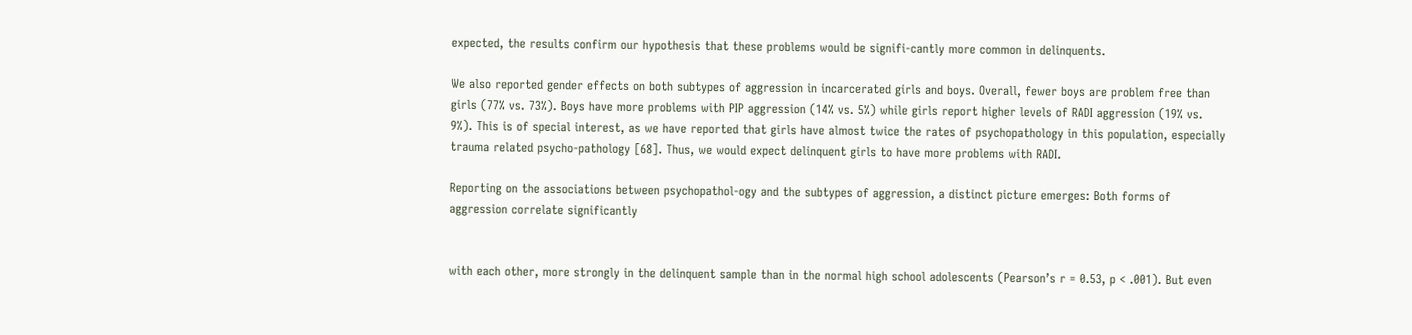expected, the results confirm our hypothesis that these problems would be signifi-cantly more common in delinquents.

We also reported gender effects on both subtypes of aggression in incarcerated girls and boys. Overall, fewer boys are problem free than girls (77% vs. 73%). Boys have more problems with PIP aggression (14% vs. 5%) while girls report higher levels of RADI aggression (19% vs. 9%). This is of special interest, as we have reported that girls have almost twice the rates of psychopathology in this population, especially trauma related psycho-pathology [68]. Thus, we would expect delinquent girls to have more problems with RADI.

Reporting on the associations between psychopathol-ogy and the subtypes of aggression, a distinct picture emerges: Both forms of aggression correlate significantly


with each other, more strongly in the delinquent sample than in the normal high school adolescents (Pearson’s r = 0.53, p < .001). But even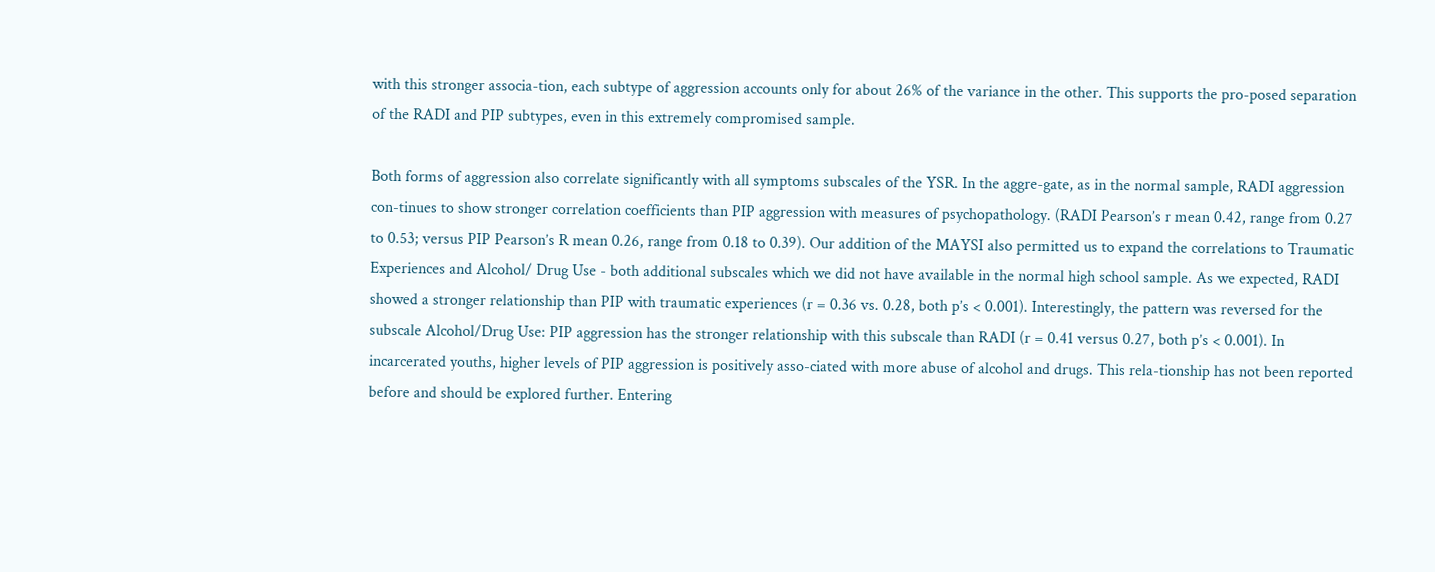with this stronger associa-tion, each subtype of aggression accounts only for about 26% of the variance in the other. This supports the pro-posed separation of the RADI and PIP subtypes, even in this extremely compromised sample.

Both forms of aggression also correlate significantly with all symptoms subscales of the YSR. In the aggre-gate, as in the normal sample, RADI aggression con-tinues to show stronger correlation coefficients than PIP aggression with measures of psychopathology. (RADI Pearson’s r mean 0.42, range from 0.27 to 0.53; versus PIP Pearson’s R mean 0.26, range from 0.18 to 0.39). Our addition of the MAYSI also permitted us to expand the correlations to Traumatic Experiences and Alcohol/ Drug Use - both additional subscales which we did not have available in the normal high school sample. As we expected, RADI showed a stronger relationship than PIP with traumatic experiences (r = 0.36 vs. 0.28, both p’s < 0.001). Interestingly, the pattern was reversed for the subscale Alcohol/Drug Use: PIP aggression has the stronger relationship with this subscale than RADI (r = 0.41 versus 0.27, both p’s < 0.001). In incarcerated youths, higher levels of PIP aggression is positively asso-ciated with more abuse of alcohol and drugs. This rela-tionship has not been reported before and should be explored further. Entering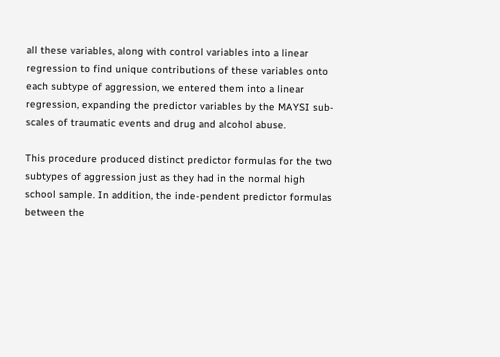all these variables, along with control variables into a linear regression to find unique contributions of these variables onto each subtype of aggression, we entered them into a linear regression, expanding the predictor variables by the MAYSI sub-scales of traumatic events and drug and alcohol abuse.

This procedure produced distinct predictor formulas for the two subtypes of aggression just as they had in the normal high school sample. In addition, the inde-pendent predictor formulas between the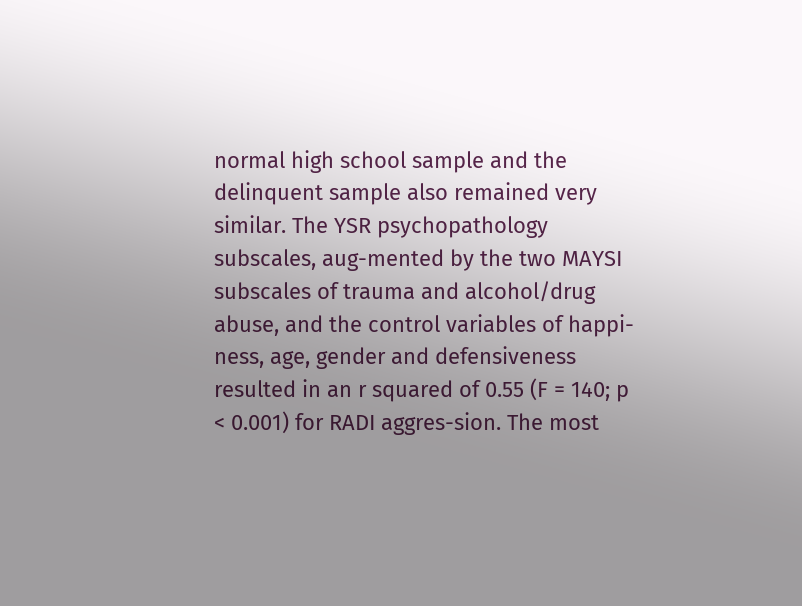normal high school sample and the delinquent sample also remained very similar. The YSR psychopathology subscales, aug-mented by the two MAYSI subscales of trauma and alcohol/drug abuse, and the control variables of happi-ness, age, gender and defensiveness resulted in an r squared of 0.55 (F = 140; p < 0.001) for RADI aggres-sion. The most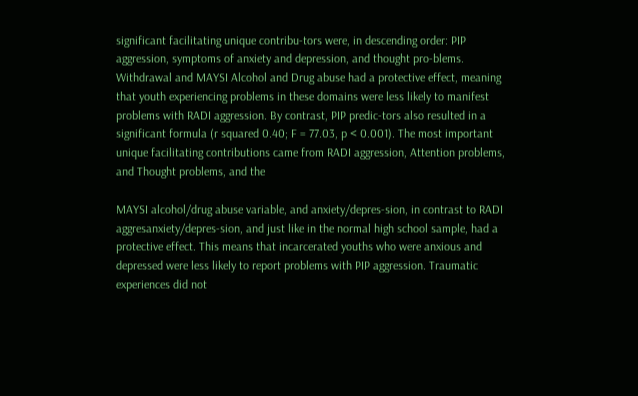significant facilitating unique contribu-tors were, in descending order: PIP aggression, symptoms of anxiety and depression, and thought pro-blems. Withdrawal and MAYSI Alcohol and Drug abuse had a protective effect, meaning that youth experiencing problems in these domains were less likely to manifest problems with RADI aggression. By contrast, PIP predic-tors also resulted in a significant formula (r squared 0.40; F = 77.03, p < 0.001). The most important unique facilitating contributions came from RADI aggression, Attention problems, and Thought problems, and the

MAYSI alcohol/drug abuse variable, and anxiety/depres-sion, in contrast to RADI aggresanxiety/depres-sion, and just like in the normal high school sample, had a protective effect. This means that incarcerated youths who were anxious and depressed were less likely to report problems with PIP aggression. Traumatic experiences did not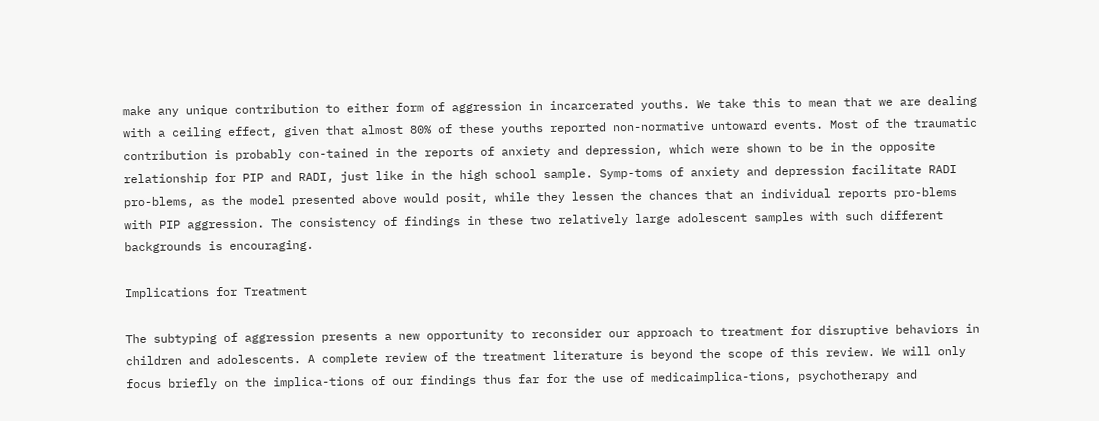make any unique contribution to either form of aggression in incarcerated youths. We take this to mean that we are dealing with a ceiling effect, given that almost 80% of these youths reported non-normative untoward events. Most of the traumatic contribution is probably con-tained in the reports of anxiety and depression, which were shown to be in the opposite relationship for PIP and RADI, just like in the high school sample. Symp-toms of anxiety and depression facilitate RADI pro-blems, as the model presented above would posit, while they lessen the chances that an individual reports pro-blems with PIP aggression. The consistency of findings in these two relatively large adolescent samples with such different backgrounds is encouraging.

Implications for Treatment

The subtyping of aggression presents a new opportunity to reconsider our approach to treatment for disruptive behaviors in children and adolescents. A complete review of the treatment literature is beyond the scope of this review. We will only focus briefly on the implica-tions of our findings thus far for the use of medicaimplica-tions, psychotherapy and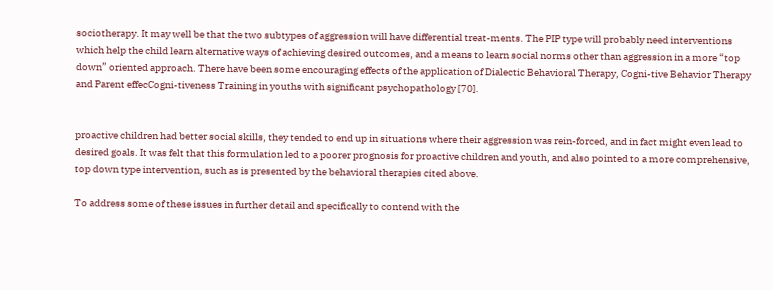sociotherapy. It may well be that the two subtypes of aggression will have differential treat-ments. The PIP type will probably need interventions which help the child learn alternative ways of achieving desired outcomes, and a means to learn social norms other than aggression in a more “top down” oriented approach. There have been some encouraging effects of the application of Dialectic Behavioral Therapy, Cogni-tive Behavior Therapy and Parent effecCogni-tiveness Training in youths with significant psychopathology [70].


proactive children had better social skills, they tended to end up in situations where their aggression was rein-forced, and in fact might even lead to desired goals. It was felt that this formulation led to a poorer prognosis for proactive children and youth, and also pointed to a more comprehensive, top down type intervention, such as is presented by the behavioral therapies cited above.

To address some of these issues in further detail and specifically to contend with the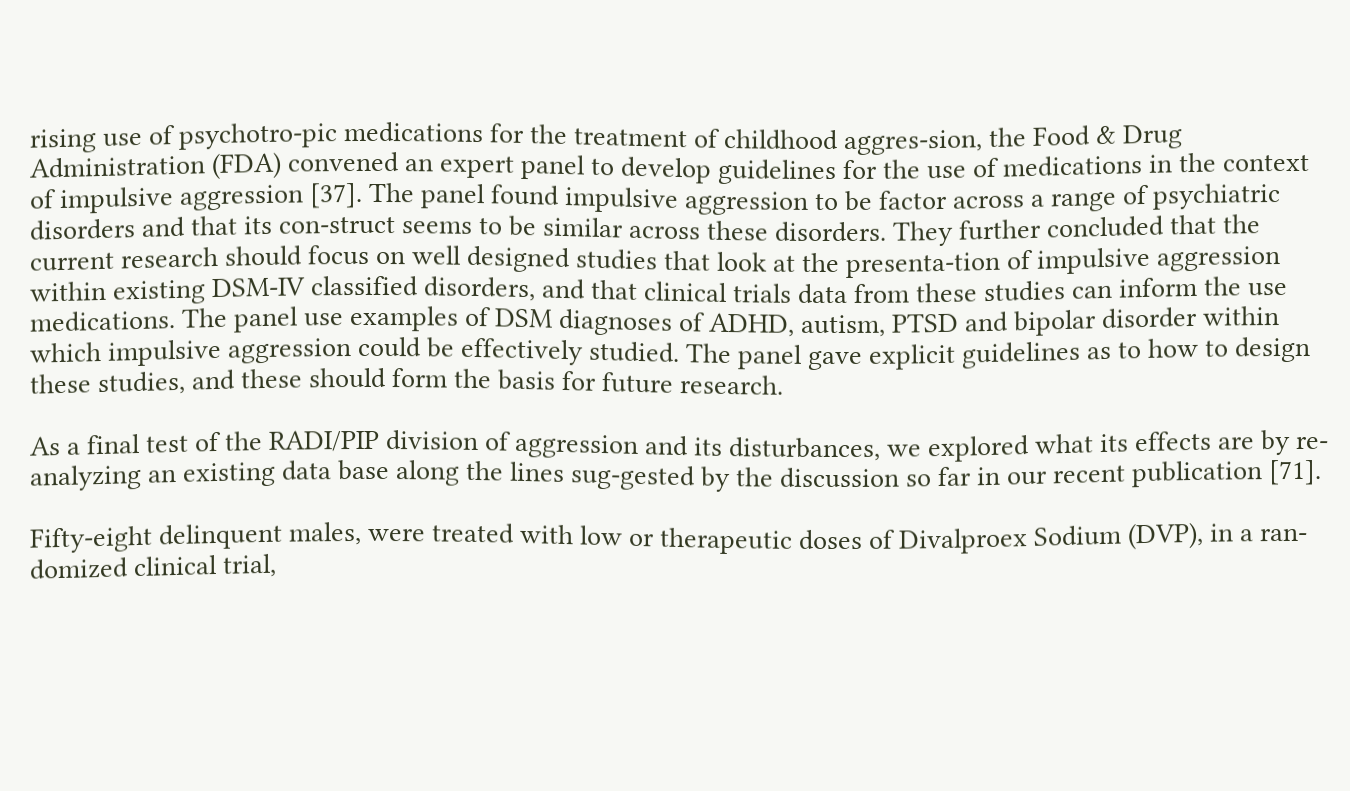rising use of psychotro-pic medications for the treatment of childhood aggres-sion, the Food & Drug Administration (FDA) convened an expert panel to develop guidelines for the use of medications in the context of impulsive aggression [37]. The panel found impulsive aggression to be factor across a range of psychiatric disorders and that its con-struct seems to be similar across these disorders. They further concluded that the current research should focus on well designed studies that look at the presenta-tion of impulsive aggression within existing DSM-IV classified disorders, and that clinical trials data from these studies can inform the use medications. The panel use examples of DSM diagnoses of ADHD, autism, PTSD and bipolar disorder within which impulsive aggression could be effectively studied. The panel gave explicit guidelines as to how to design these studies, and these should form the basis for future research.

As a final test of the RADI/PIP division of aggression and its disturbances, we explored what its effects are by re-analyzing an existing data base along the lines sug-gested by the discussion so far in our recent publication [71].

Fifty-eight delinquent males, were treated with low or therapeutic doses of Divalproex Sodium (DVP), in a ran-domized clinical trial,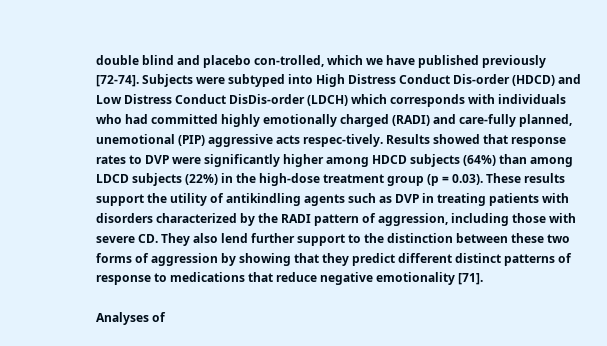double blind and placebo con-trolled, which we have published previously [72-74]. Subjects were subtyped into High Distress Conduct Dis-order (HDCD) and Low Distress Conduct DisDis-order (LDCH) which corresponds with individuals who had committed highly emotionally charged (RADI) and care-fully planned, unemotional (PIP) aggressive acts respec-tively. Results showed that response rates to DVP were significantly higher among HDCD subjects (64%) than among LDCD subjects (22%) in the high-dose treatment group (p = 0.03). These results support the utility of antikindling agents such as DVP in treating patients with disorders characterized by the RADI pattern of aggression, including those with severe CD. They also lend further support to the distinction between these two forms of aggression by showing that they predict different distinct patterns of response to medications that reduce negative emotionality [71].

Analyses of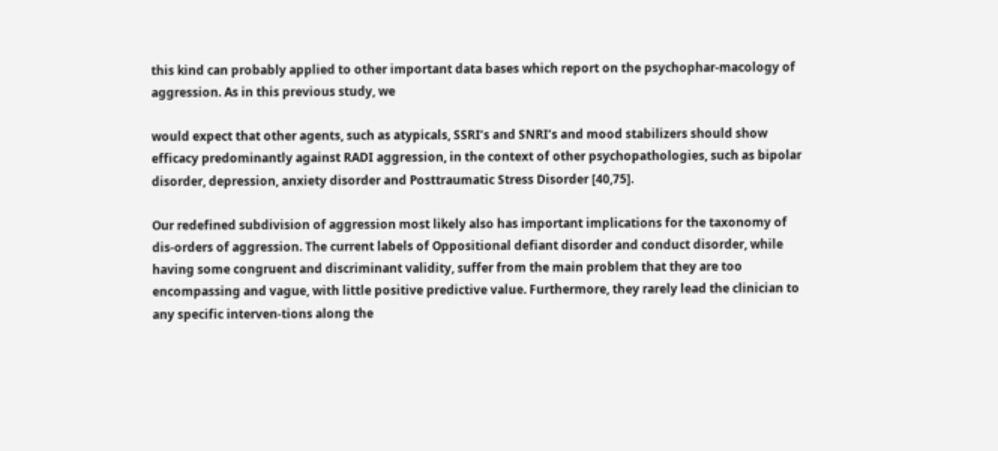this kind can probably applied to other important data bases which report on the psychophar-macology of aggression. As in this previous study, we

would expect that other agents, such as atypicals, SSRI’s and SNRI’s and mood stabilizers should show efficacy predominantly against RADI aggression, in the context of other psychopathologies, such as bipolar disorder, depression, anxiety disorder and Posttraumatic Stress Disorder [40,75].

Our redefined subdivision of aggression most likely also has important implications for the taxonomy of dis-orders of aggression. The current labels of Oppositional defiant disorder and conduct disorder, while having some congruent and discriminant validity, suffer from the main problem that they are too encompassing and vague, with little positive predictive value. Furthermore, they rarely lead the clinician to any specific interven-tions along the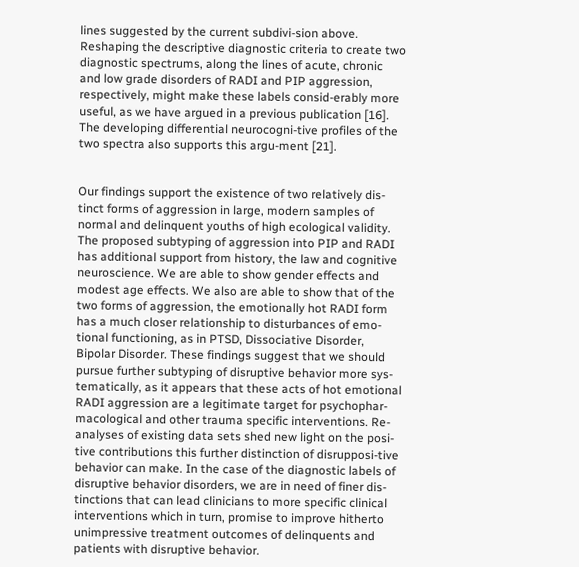lines suggested by the current subdivi-sion above. Reshaping the descriptive diagnostic criteria to create two diagnostic spectrums, along the lines of acute, chronic and low grade disorders of RADI and PIP aggression, respectively, might make these labels consid-erably more useful, as we have argued in a previous publication [16]. The developing differential neurocogni-tive profiles of the two spectra also supports this argu-ment [21].


Our findings support the existence of two relatively dis-tinct forms of aggression in large, modern samples of normal and delinquent youths of high ecological validity. The proposed subtyping of aggression into PIP and RADI has additional support from history, the law and cognitive neuroscience. We are able to show gender effects and modest age effects. We also are able to show that of the two forms of aggression, the emotionally hot RADI form has a much closer relationship to disturbances of emo-tional functioning, as in PTSD, Dissociative Disorder, Bipolar Disorder. These findings suggest that we should pursue further subtyping of disruptive behavior more sys-tematically, as it appears that these acts of hot emotional RADI aggression are a legitimate target for psychophar-macological and other trauma specific interventions. Re-analyses of existing data sets shed new light on the posi-tive contributions this further distinction of disrupposi-tive behavior can make. In the case of the diagnostic labels of disruptive behavior disorders, we are in need of finer dis-tinctions that can lead clinicians to more specific clinical interventions which in turn, promise to improve hitherto unimpressive treatment outcomes of delinquents and patients with disruptive behavior.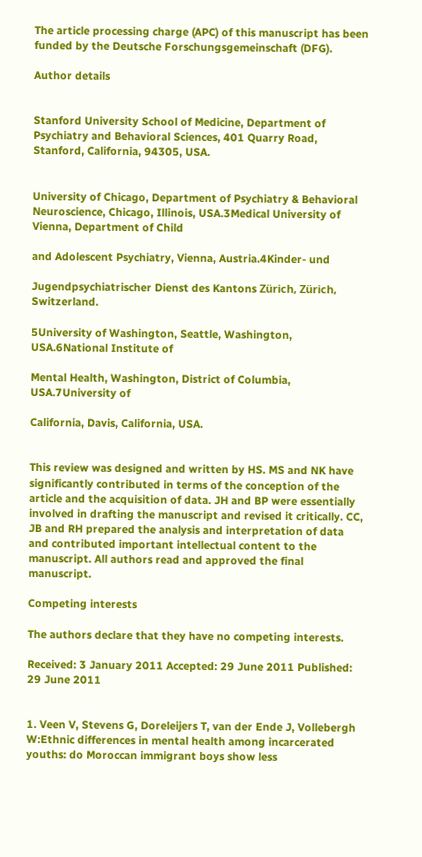The article processing charge (APC) of this manuscript has been funded by the Deutsche Forschungsgemeinschaft (DFG).

Author details


Stanford University School of Medicine, Department of Psychiatry and Behavioral Sciences, 401 Quarry Road, Stanford, California, 94305, USA.


University of Chicago, Department of Psychiatry & Behavioral Neuroscience, Chicago, Illinois, USA.3Medical University of Vienna, Department of Child

and Adolescent Psychiatry, Vienna, Austria.4Kinder- und

Jugendpsychiatrischer Dienst des Kantons Zürich, Zürich, Switzerland.

5University of Washington, Seattle, Washington, USA.6National Institute of

Mental Health, Washington, District of Columbia, USA.7University of

California, Davis, California, USA.


This review was designed and written by HS. MS and NK have significantly contributed in terms of the conception of the article and the acquisition of data. JH and BP were essentially involved in drafting the manuscript and revised it critically. CC, JB and RH prepared the analysis and interpretation of data and contributed important intellectual content to the manuscript. All authors read and approved the final manuscript.

Competing interests

The authors declare that they have no competing interests.

Received: 3 January 2011 Accepted: 29 June 2011 Published: 29 June 2011


1. Veen V, Stevens G, Doreleijers T, van der Ende J, Vollebergh W:Ethnic differences in mental health among incarcerated youths: do Moroccan immigrant boys show less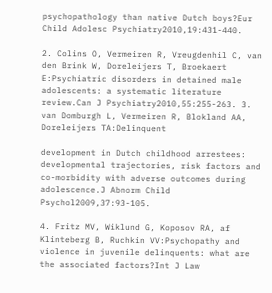psychopathology than native Dutch boys?Eur Child Adolesc Psychiatry2010,19:431-440.

2. Colins O, Vermeiren R, Vreugdenhil C, van den Brink W, Doreleijers T, Broekaert E:Psychiatric disorders in detained male adolescents: a systematic literature review.Can J Psychiatry2010,55:255-263. 3. van Domburgh L, Vermeiren R, Blokland AA, Doreleijers TA:Delinquent

development in Dutch childhood arrestees: developmental trajectories, risk factors and co-morbidity with adverse outcomes during adolescence.J Abnorm Child Psychol2009,37:93-105.

4. Fritz MV, Wiklund G, Koposov RA, af Klinteberg B, Ruchkin VV:Psychopathy and violence in juvenile delinquents: what are the associated factors?Int J Law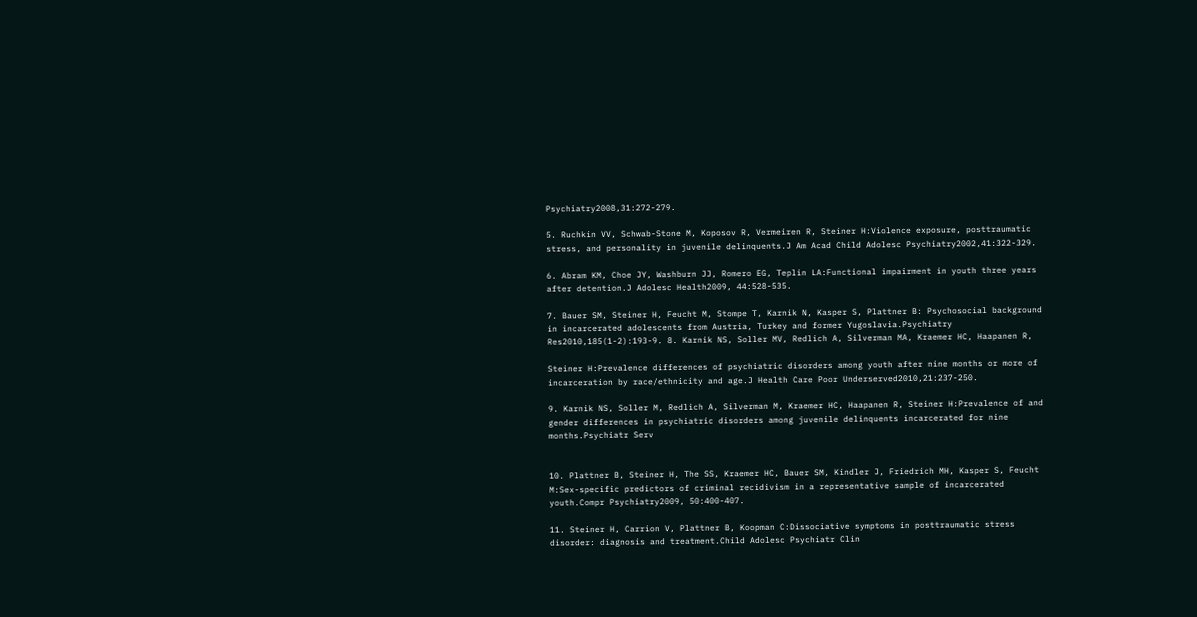Psychiatry2008,31:272-279.

5. Ruchkin VV, Schwab-Stone M, Koposov R, Vermeiren R, Steiner H:Violence exposure, posttraumatic stress, and personality in juvenile delinquents.J Am Acad Child Adolesc Psychiatry2002,41:322-329.

6. Abram KM, Choe JY, Washburn JJ, Romero EG, Teplin LA:Functional impairment in youth three years after detention.J Adolesc Health2009, 44:528-535.

7. Bauer SM, Steiner H, Feucht M, Stompe T, Karnik N, Kasper S, Plattner B: Psychosocial background in incarcerated adolescents from Austria, Turkey and former Yugoslavia.Psychiatry Res2010,185(1-2):193-9. 8. Karnik NS, Soller MV, Redlich A, Silverman MA, Kraemer HC, Haapanen R,

Steiner H:Prevalence differences of psychiatric disorders among youth after nine months or more of incarceration by race/ethnicity and age.J Health Care Poor Underserved2010,21:237-250.

9. Karnik NS, Soller M, Redlich A, Silverman M, Kraemer HC, Haapanen R, Steiner H:Prevalence of and gender differences in psychiatric disorders among juvenile delinquents incarcerated for nine months.Psychiatr Serv


10. Plattner B, Steiner H, The SS, Kraemer HC, Bauer SM, Kindler J, Friedrich MH, Kasper S, Feucht M:Sex-specific predictors of criminal recidivism in a representative sample of incarcerated youth.Compr Psychiatry2009, 50:400-407.

11. Steiner H, Carrion V, Plattner B, Koopman C:Dissociative symptoms in posttraumatic stress disorder: diagnosis and treatment.Child Adolesc Psychiatr Clin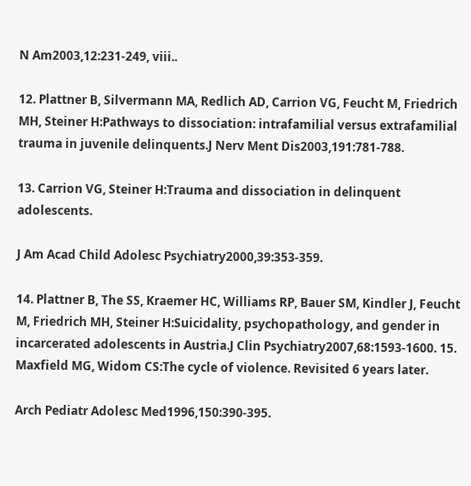N Am2003,12:231-249, viii..

12. Plattner B, Silvermann MA, Redlich AD, Carrion VG, Feucht M, Friedrich MH, Steiner H:Pathways to dissociation: intrafamilial versus extrafamilial trauma in juvenile delinquents.J Nerv Ment Dis2003,191:781-788.

13. Carrion VG, Steiner H:Trauma and dissociation in delinquent adolescents.

J Am Acad Child Adolesc Psychiatry2000,39:353-359.

14. Plattner B, The SS, Kraemer HC, Williams RP, Bauer SM, Kindler J, Feucht M, Friedrich MH, Steiner H:Suicidality, psychopathology, and gender in incarcerated adolescents in Austria.J Clin Psychiatry2007,68:1593-1600. 15. Maxfield MG, Widom CS:The cycle of violence. Revisited 6 years later.

Arch Pediatr Adolesc Med1996,150:390-395.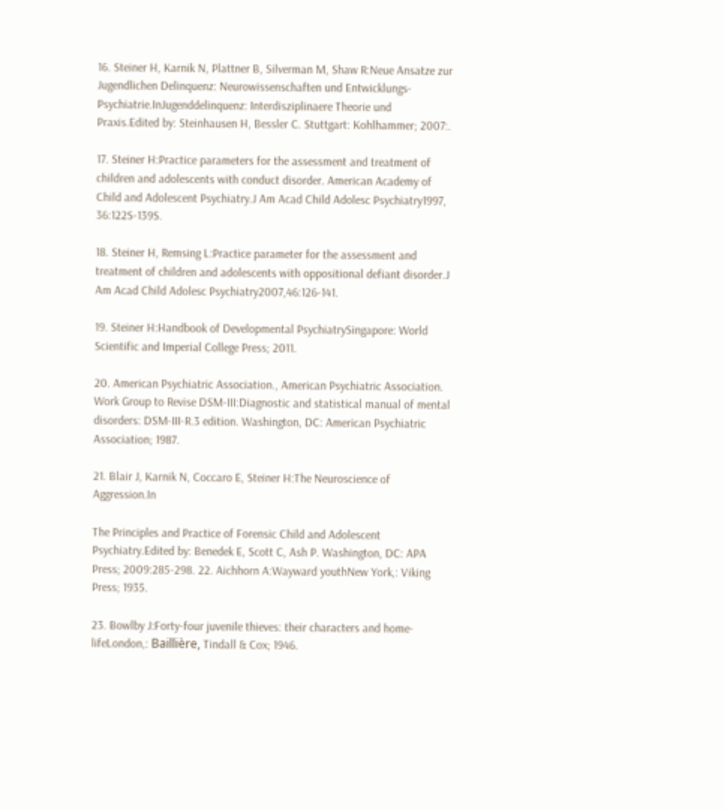16. Steiner H, Karnik N, Plattner B, Silverman M, Shaw R:Neue Ansatze zur Jugendlichen Delinquenz: Neurowissenschaften und Entwicklungs-Psychiatrie.InJugenddelinquenz: Interdisziplinaere Theorie und Praxis.Edited by: Steinhausen H, Bessler C. Stuttgart: Kohlhammer; 2007:.

17. Steiner H:Practice parameters for the assessment and treatment of children and adolescents with conduct disorder. American Academy of Child and Adolescent Psychiatry.J Am Acad Child Adolesc Psychiatry1997, 36:122S-139S.

18. Steiner H, Remsing L:Practice parameter for the assessment and treatment of children and adolescents with oppositional defiant disorder.J Am Acad Child Adolesc Psychiatry2007,46:126-141.

19. Steiner H:Handbook of Developmental PsychiatrySingapore: World Scientific and Imperial College Press; 2011.

20. American Psychiatric Association., American Psychiatric Association. Work Group to Revise DSM-III:Diagnostic and statistical manual of mental disorders: DSM-III-R.3 edition. Washington, DC: American Psychiatric Association; 1987.

21. Blair J, Karnik N, Coccaro E, Steiner H:The Neuroscience of Aggression.In

The Principles and Practice of Forensic Child and Adolescent Psychiatry.Edited by: Benedek E, Scott C, Ash P. Washington, DC: APA Press; 2009:285-298. 22. Aichhorn A:Wayward youthNew York,: Viking Press; 1935.

23. Bowlby J:Forty-four juvenile thieves: their characters and home-lifeLondon,: Baillière, Tindall & Cox; 1946.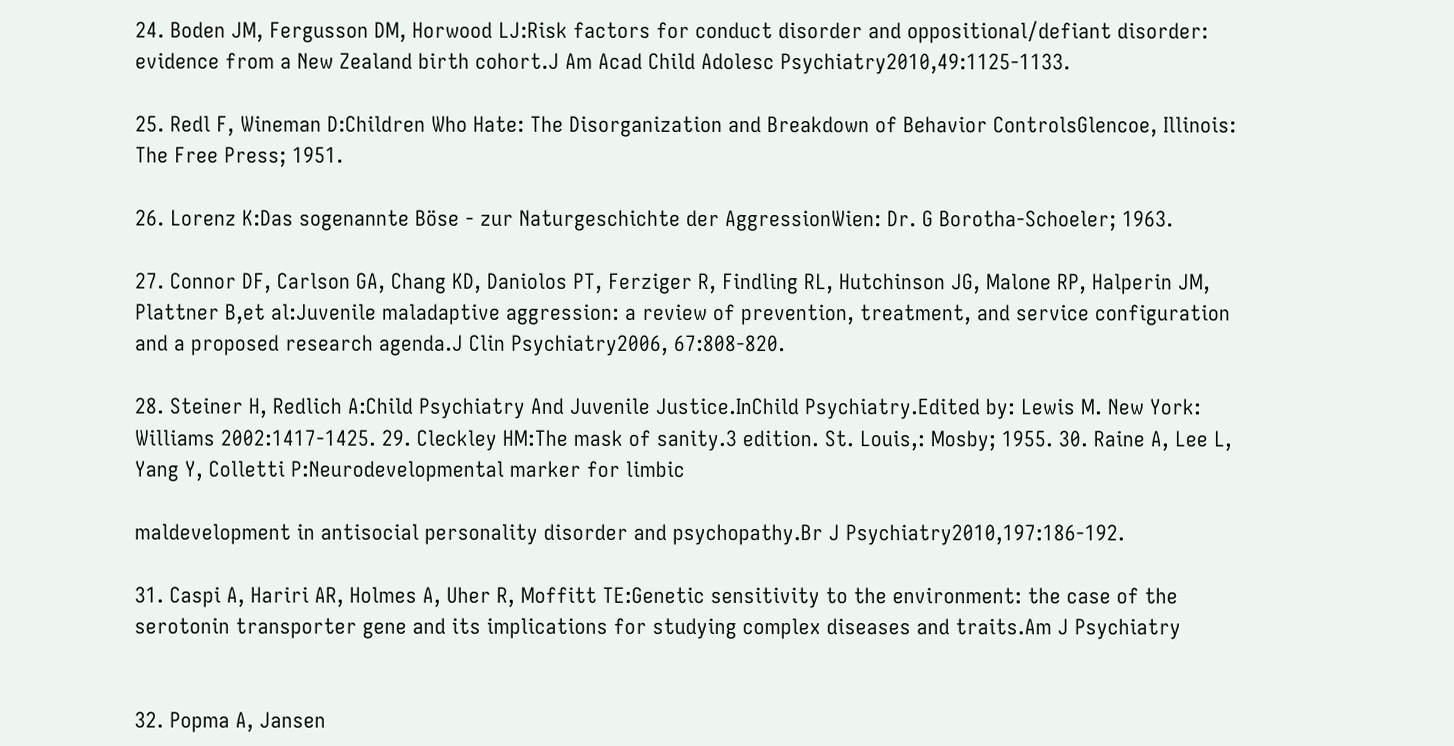24. Boden JM, Fergusson DM, Horwood LJ:Risk factors for conduct disorder and oppositional/defiant disorder: evidence from a New Zealand birth cohort.J Am Acad Child Adolesc Psychiatry2010,49:1125-1133.

25. Redl F, Wineman D:Children Who Hate: The Disorganization and Breakdown of Behavior ControlsGlencoe, Illinois: The Free Press; 1951.

26. Lorenz K:Das sogenannte Böse - zur Naturgeschichte der AggressionWien: Dr. G Borotha-Schoeler; 1963.

27. Connor DF, Carlson GA, Chang KD, Daniolos PT, Ferziger R, Findling RL, Hutchinson JG, Malone RP, Halperin JM, Plattner B,et al:Juvenile maladaptive aggression: a review of prevention, treatment, and service configuration and a proposed research agenda.J Clin Psychiatry2006, 67:808-820.

28. Steiner H, Redlich A:Child Psychiatry And Juvenile Justice.InChild Psychiatry.Edited by: Lewis M. New York: Williams 2002:1417-1425. 29. Cleckley HM:The mask of sanity.3 edition. St. Louis,: Mosby; 1955. 30. Raine A, Lee L, Yang Y, Colletti P:Neurodevelopmental marker for limbic

maldevelopment in antisocial personality disorder and psychopathy.Br J Psychiatry2010,197:186-192.

31. Caspi A, Hariri AR, Holmes A, Uher R, Moffitt TE:Genetic sensitivity to the environment: the case of the serotonin transporter gene and its implications for studying complex diseases and traits.Am J Psychiatry


32. Popma A, Jansen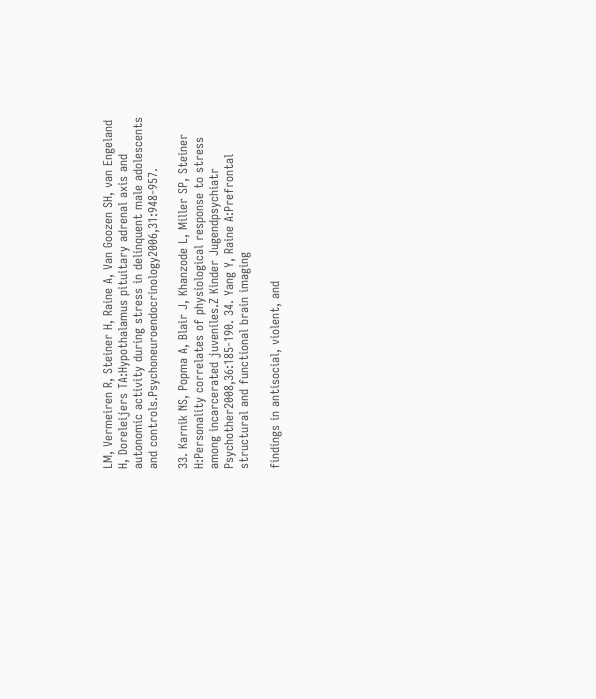LM, Vermeiren R, Steiner H, Raine A, Van Goozen SH, van Engeland H, Doreleijers TA:Hypothalamus pituitary adrenal axis and autonomic activity during stress in delinquent male adolescents and controls.Psychoneuroendocrinology2006,31:948-957.

33. Karnik NS, Popma A, Blair J, Khanzode L, Miller SP, Steiner H:Personality correlates of physiological response to stress among incarcerated juveniles.Z Kinder Jugendpsychiatr Psychother2008,36:185-190. 34. Yang Y, Raine A:Prefrontal structural and functional brain imaging

findings in antisocial, violent, and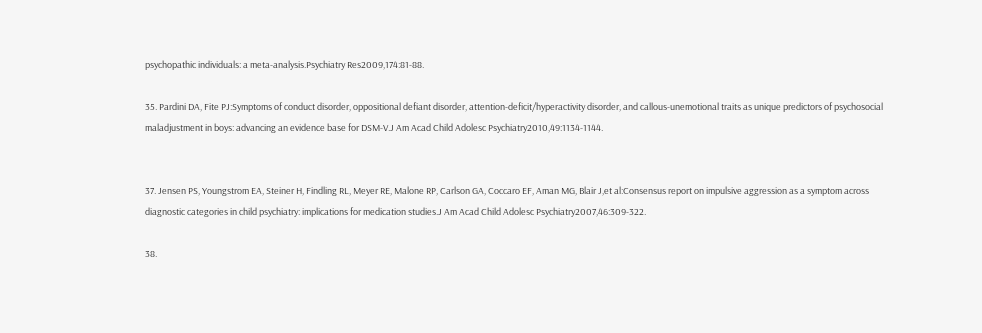psychopathic individuals: a meta-analysis.Psychiatry Res2009,174:81-88.

35. Pardini DA, Fite PJ:Symptoms of conduct disorder, oppositional defiant disorder, attention-deficit/hyperactivity disorder, and callous-unemotional traits as unique predictors of psychosocial maladjustment in boys: advancing an evidence base for DSM-V.J Am Acad Child Adolesc Psychiatry2010,49:1134-1144.


37. Jensen PS, Youngstrom EA, Steiner H, Findling RL, Meyer RE, Malone RP, Carlson GA, Coccaro EF, Aman MG, Blair J,et al:Consensus report on impulsive aggression as a symptom across diagnostic categories in child psychiatry: implications for medication studies.J Am Acad Child Adolesc Psychiatry2007,46:309-322.

38.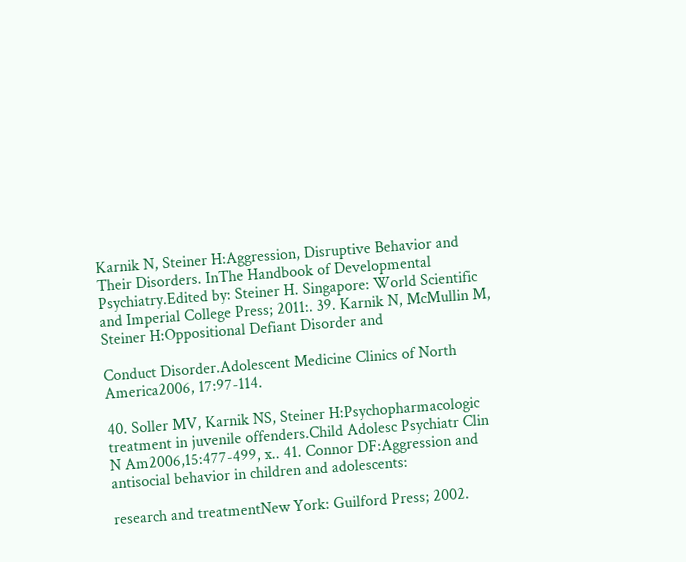Karnik N, Steiner H:Aggression, Disruptive Behavior and Their Disorders. InThe Handbook of Developmental Psychiatry.Edited by: Steiner H. Singapore: World Scientific and Imperial College Press; 2011:. 39. Karnik N, McMullin M, Steiner H:Oppositional Defiant Disorder and

Conduct Disorder.Adolescent Medicine Clinics of North America2006, 17:97-114.

40. Soller MV, Karnik NS, Steiner H:Psychopharmacologic treatment in juvenile offenders.Child Adolesc Psychiatr Clin N Am2006,15:477-499, x.. 41. Connor DF:Aggression and antisocial behavior in children and adolescents:

research and treatmentNew York: Guilford Press; 2002.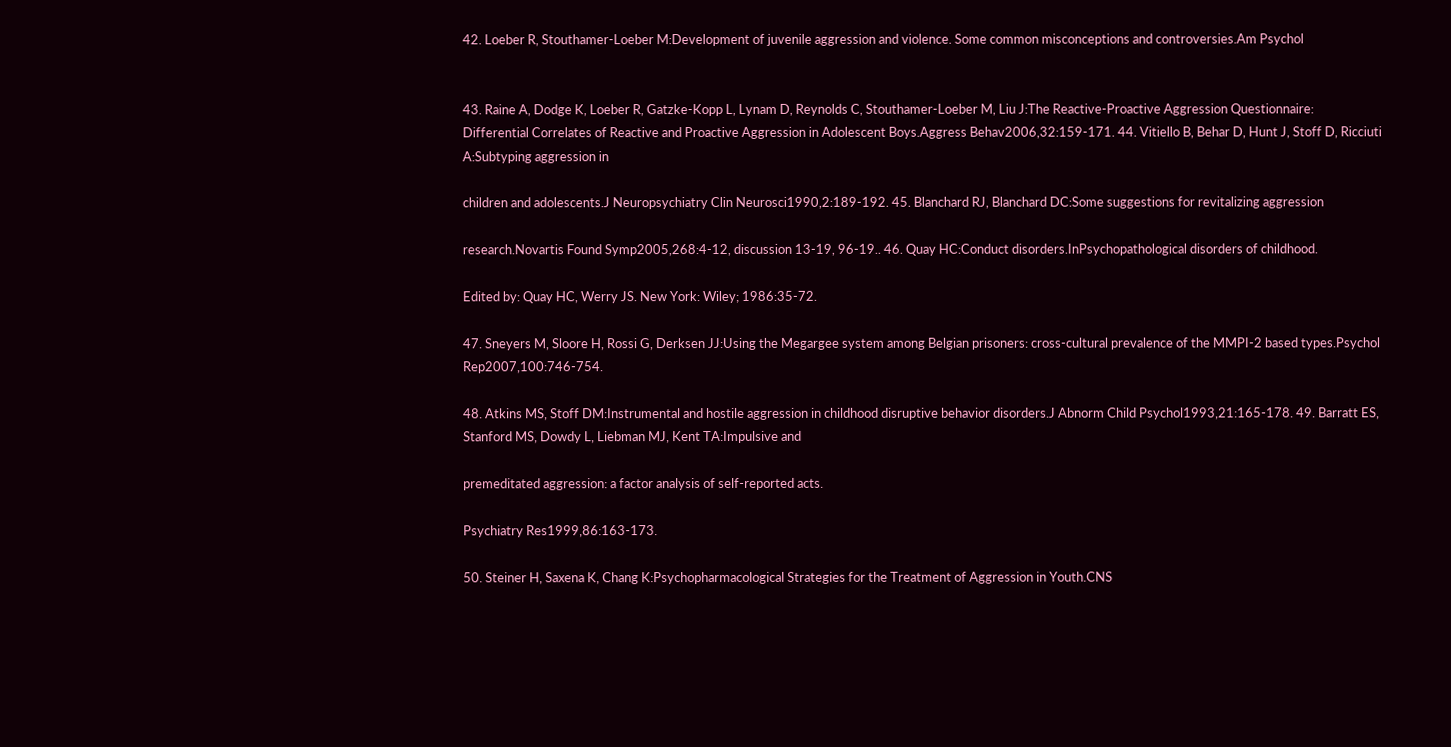42. Loeber R, Stouthamer-Loeber M:Development of juvenile aggression and violence. Some common misconceptions and controversies.Am Psychol


43. Raine A, Dodge K, Loeber R, Gatzke-Kopp L, Lynam D, Reynolds C, Stouthamer-Loeber M, Liu J:The Reactive-Proactive Aggression Questionnaire: Differential Correlates of Reactive and Proactive Aggression in Adolescent Boys.Aggress Behav2006,32:159-171. 44. Vitiello B, Behar D, Hunt J, Stoff D, Ricciuti A:Subtyping aggression in

children and adolescents.J Neuropsychiatry Clin Neurosci1990,2:189-192. 45. Blanchard RJ, Blanchard DC:Some suggestions for revitalizing aggression

research.Novartis Found Symp2005,268:4-12, discussion 13-19, 96-19.. 46. Quay HC:Conduct disorders.InPsychopathological disorders of childhood.

Edited by: Quay HC, Werry JS. New York: Wiley; 1986:35-72.

47. Sneyers M, Sloore H, Rossi G, Derksen JJ:Using the Megargee system among Belgian prisoners: cross-cultural prevalence of the MMPI-2 based types.Psychol Rep2007,100:746-754.

48. Atkins MS, Stoff DM:Instrumental and hostile aggression in childhood disruptive behavior disorders.J Abnorm Child Psychol1993,21:165-178. 49. Barratt ES, Stanford MS, Dowdy L, Liebman MJ, Kent TA:Impulsive and

premeditated aggression: a factor analysis of self-reported acts.

Psychiatry Res1999,86:163-173.

50. Steiner H, Saxena K, Chang K:Psychopharmacological Strategies for the Treatment of Aggression in Youth.CNS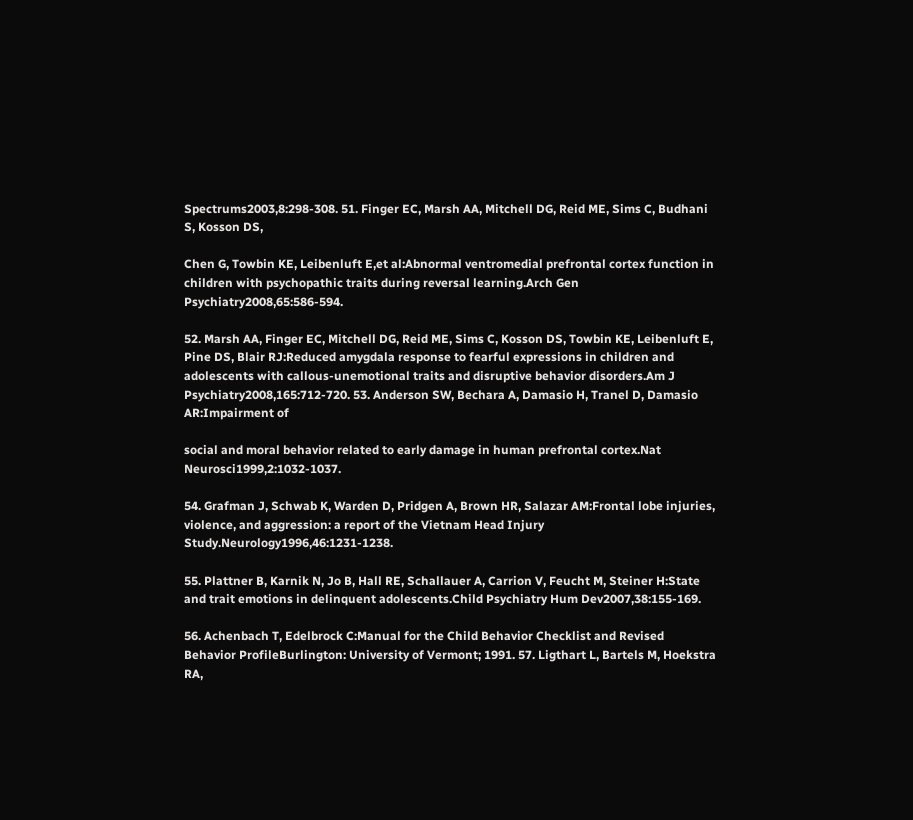Spectrums2003,8:298-308. 51. Finger EC, Marsh AA, Mitchell DG, Reid ME, Sims C, Budhani S, Kosson DS,

Chen G, Towbin KE, Leibenluft E,et al:Abnormal ventromedial prefrontal cortex function in children with psychopathic traits during reversal learning.Arch Gen Psychiatry2008,65:586-594.

52. Marsh AA, Finger EC, Mitchell DG, Reid ME, Sims C, Kosson DS, Towbin KE, Leibenluft E, Pine DS, Blair RJ:Reduced amygdala response to fearful expressions in children and adolescents with callous-unemotional traits and disruptive behavior disorders.Am J Psychiatry2008,165:712-720. 53. Anderson SW, Bechara A, Damasio H, Tranel D, Damasio AR:Impairment of

social and moral behavior related to early damage in human prefrontal cortex.Nat Neurosci1999,2:1032-1037.

54. Grafman J, Schwab K, Warden D, Pridgen A, Brown HR, Salazar AM:Frontal lobe injuries, violence, and aggression: a report of the Vietnam Head Injury Study.Neurology1996,46:1231-1238.

55. Plattner B, Karnik N, Jo B, Hall RE, Schallauer A, Carrion V, Feucht M, Steiner H:State and trait emotions in delinquent adolescents.Child Psychiatry Hum Dev2007,38:155-169.

56. Achenbach T, Edelbrock C:Manual for the Child Behavior Checklist and Revised Behavior ProfileBurlington: University of Vermont; 1991. 57. Ligthart L, Bartels M, Hoekstra RA,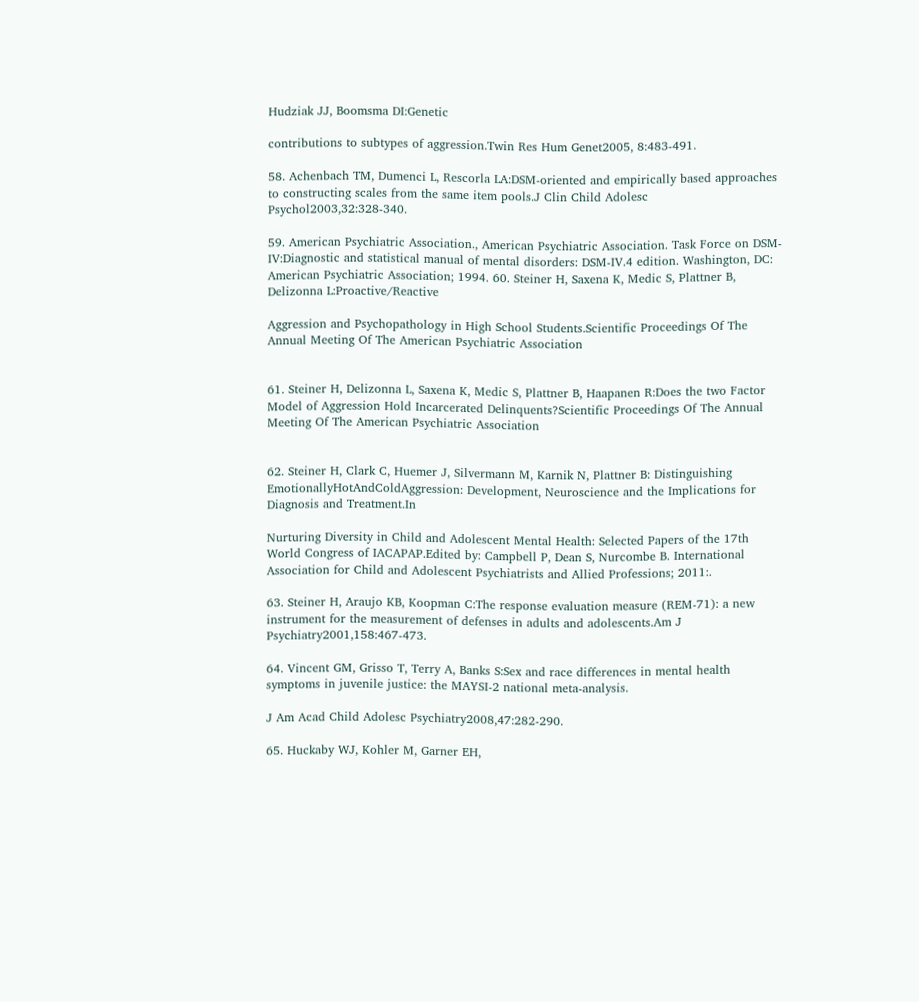Hudziak JJ, Boomsma DI:Genetic

contributions to subtypes of aggression.Twin Res Hum Genet2005, 8:483-491.

58. Achenbach TM, Dumenci L, Rescorla LA:DSM-oriented and empirically based approaches to constructing scales from the same item pools.J Clin Child Adolesc Psychol2003,32:328-340.

59. American Psychiatric Association., American Psychiatric Association. Task Force on DSM-IV:Diagnostic and statistical manual of mental disorders: DSM-IV.4 edition. Washington, DC: American Psychiatric Association; 1994. 60. Steiner H, Saxena K, Medic S, Plattner B, Delizonna L:Proactive/Reactive

Aggression and Psychopathology in High School Students.Scientific Proceedings Of The Annual Meeting Of The American Psychiatric Association


61. Steiner H, Delizonna L, Saxena K, Medic S, Plattner B, Haapanen R:Does the two Factor Model of Aggression Hold Incarcerated Delinquents?Scientific Proceedings Of The Annual Meeting Of The American Psychiatric Association


62. Steiner H, Clark C, Huemer J, Silvermann M, Karnik N, Plattner B: Distinguishing EmotionallyHotAndColdAggression: Development, Neuroscience and the Implications for Diagnosis and Treatment.In

Nurturing Diversity in Child and Adolescent Mental Health: Selected Papers of the 17th World Congress of IACAPAP.Edited by: Campbell P, Dean S, Nurcombe B. International Association for Child and Adolescent Psychiatrists and Allied Professions; 2011:.

63. Steiner H, Araujo KB, Koopman C:The response evaluation measure (REM-71): a new instrument for the measurement of defenses in adults and adolescents.Am J Psychiatry2001,158:467-473.

64. Vincent GM, Grisso T, Terry A, Banks S:Sex and race differences in mental health symptoms in juvenile justice: the MAYSI-2 national meta-analysis.

J Am Acad Child Adolesc Psychiatry2008,47:282-290.

65. Huckaby WJ, Kohler M, Garner EH,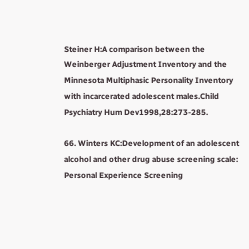Steiner H:A comparison between the Weinberger Adjustment Inventory and the Minnesota Multiphasic Personality Inventory with incarcerated adolescent males.Child Psychiatry Hum Dev1998,28:273-285.

66. Winters KC:Development of an adolescent alcohol and other drug abuse screening scale: Personal Experience Screening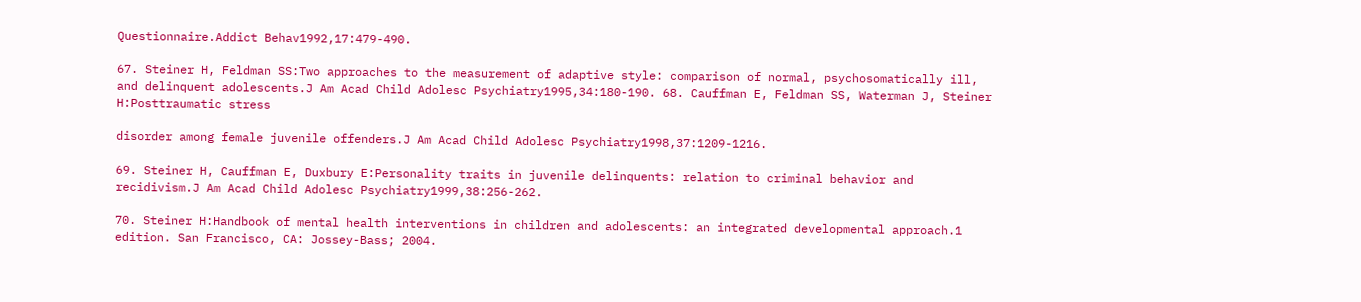Questionnaire.Addict Behav1992,17:479-490.

67. Steiner H, Feldman SS:Two approaches to the measurement of adaptive style: comparison of normal, psychosomatically ill, and delinquent adolescents.J Am Acad Child Adolesc Psychiatry1995,34:180-190. 68. Cauffman E, Feldman SS, Waterman J, Steiner H:Posttraumatic stress

disorder among female juvenile offenders.J Am Acad Child Adolesc Psychiatry1998,37:1209-1216.

69. Steiner H, Cauffman E, Duxbury E:Personality traits in juvenile delinquents: relation to criminal behavior and recidivism.J Am Acad Child Adolesc Psychiatry1999,38:256-262.

70. Steiner H:Handbook of mental health interventions in children and adolescents: an integrated developmental approach.1 edition. San Francisco, CA: Jossey-Bass; 2004.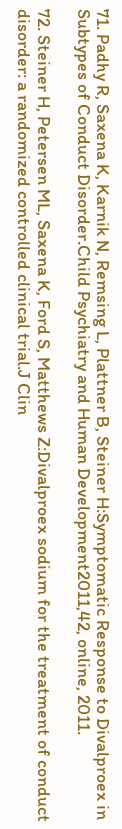71. Padhy R, Saxena K, Karnik N, Remsing L, Plattner B, Steiner H:Symptomatic Response to Divalproex in Subtypes of Conduct Disorder.Child Psychiatry and Human Development2011,42, online, 2011.

72. Steiner H, Petersen ML, Saxena K, Ford S, Matthews Z:Divalproex sodium for the treatment of conduct disorder: a randomized controlled clinical trial.J Clin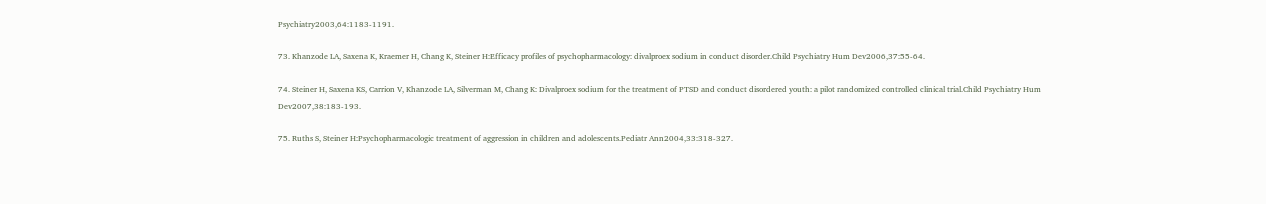Psychiatry2003,64:1183-1191.

73. Khanzode LA, Saxena K, Kraemer H, Chang K, Steiner H:Efficacy profiles of psychopharmacology: divalproex sodium in conduct disorder.Child Psychiatry Hum Dev2006,37:55-64.

74. Steiner H, Saxena KS, Carrion V, Khanzode LA, Silverman M, Chang K: Divalproex sodium for the treatment of PTSD and conduct disordered youth: a pilot randomized controlled clinical trial.Child Psychiatry Hum Dev2007,38:183-193.

75. Ruths S, Steiner H:Psychopharmacologic treatment of aggression in children and adolescents.Pediatr Ann2004,33:318-327.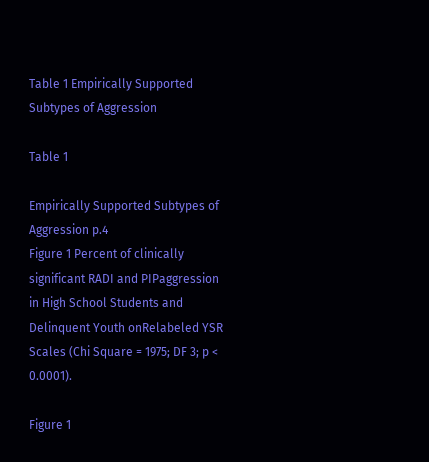Table 1 Empirically Supported Subtypes of Aggression

Table 1

Empirically Supported Subtypes of Aggression p.4
Figure 1 Percent of clinically significant RADI and PIPaggression in High School Students and Delinquent Youth onRelabeled YSR Scales (Chi Square = 1975; DF 3; p < 0.0001).

Figure 1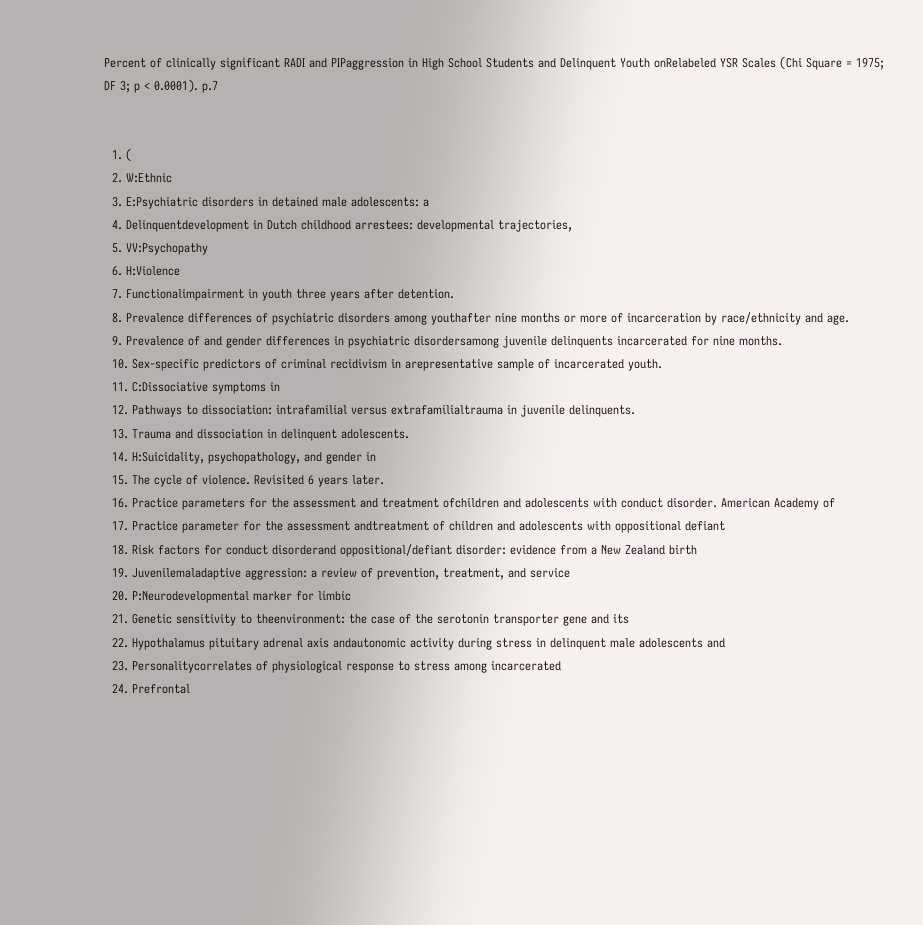Percent of clinically significant RADI and PIPaggression in High School Students and Delinquent Youth onRelabeled YSR Scales (Chi Square = 1975; DF 3; p < 0.0001). p.7


  1. (
  2. W:Ethnic
  3. E:Psychiatric disorders in detained male adolescents: a
  4. Delinquentdevelopment in Dutch childhood arrestees: developmental trajectories,
  5. VV:Psychopathy
  6. H:Violence
  7. Functionalimpairment in youth three years after detention.
  8. Prevalence differences of psychiatric disorders among youthafter nine months or more of incarceration by race/ethnicity and age.
  9. Prevalence of and gender differences in psychiatric disordersamong juvenile delinquents incarcerated for nine months.
  10. Sex-specific predictors of criminal recidivism in arepresentative sample of incarcerated youth.
  11. C:Dissociative symptoms in
  12. Pathways to dissociation: intrafamilial versus extrafamilialtrauma in juvenile delinquents.
  13. Trauma and dissociation in delinquent adolescents.
  14. H:Suicidality, psychopathology, and gender in
  15. The cycle of violence. Revisited 6 years later.
  16. Practice parameters for the assessment and treatment ofchildren and adolescents with conduct disorder. American Academy of
  17. Practice parameter for the assessment andtreatment of children and adolescents with oppositional defiant
  18. Risk factors for conduct disorderand oppositional/defiant disorder: evidence from a New Zealand birth
  19. Juvenilemaladaptive aggression: a review of prevention, treatment, and service
  20. P:Neurodevelopmental marker for limbic
  21. Genetic sensitivity to theenvironment: the case of the serotonin transporter gene and its
  22. Hypothalamus pituitary adrenal axis andautonomic activity during stress in delinquent male adolescents and
  23. Personalitycorrelates of physiological response to stress among incarcerated
  24. Prefrontal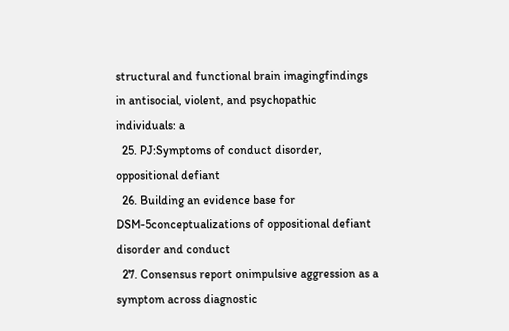structural and functional brain imagingfindings in antisocial, violent, and psychopathic individuals: a
  25. PJ:Symptoms of conduct disorder, oppositional defiant
  26. Building an evidence base for DSM-5conceptualizations of oppositional defiant disorder and conduct
  27. Consensus report onimpulsive aggression as a symptom across diagnostic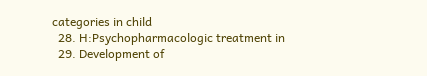categories in child
  28. H:Psychopharmacologic treatment in
  29. Development of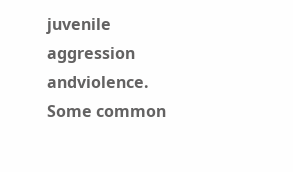juvenile aggression andviolence. Some common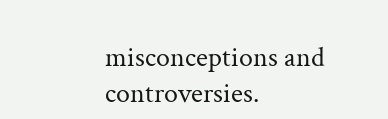misconceptions and controversies.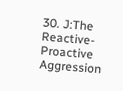30. J:The Reactive-Proactive Aggression